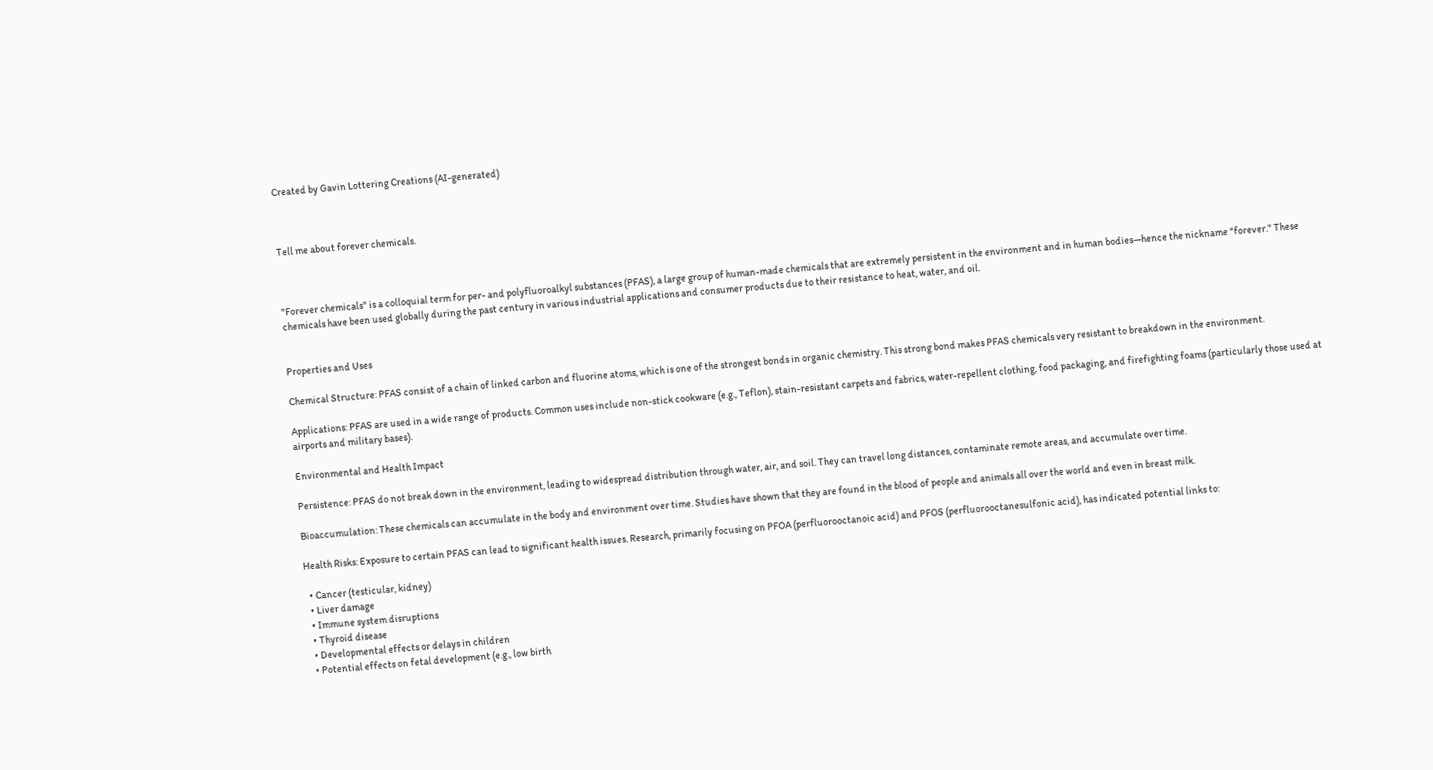Created by Gavin Lottering Creations (AI-generated)



Tell me about forever chemicals.



"Forever chemicals" is a colloquial term for per- and polyfluoroalkyl substances (PFAS), a large group of human-made chemicals that are extremely persistent in the environment and in human bodies—hence the nickname "forever." These chemicals have been used globally during the past century in various industrial applications and consumer products due to their resistance to heat, water, and oil.


Properties and Uses

Chemical Structure: PFAS consist of a chain of linked carbon and fluorine atoms, which is one of the strongest bonds in organic chemistry. This strong bond makes PFAS chemicals very resistant to breakdown in the environment.

Applications: PFAS are used in a wide range of products. Common uses include non-stick cookware (e.g., Teflon), stain-resistant carpets and fabrics, water-repellent clothing, food packaging, and firefighting foams (particularly those used at airports and military bases).

Environmental and Health Impact

Persistence: PFAS do not break down in the environment, leading to widespread distribution through water, air, and soil. They can travel long distances, contaminate remote areas, and accumulate over time.

Bioaccumulation: These chemicals can accumulate in the body and environment over time. Studies have shown that they are found in the blood of people and animals all over the world and even in breast milk.

Health Risks: Exposure to certain PFAS can lead to significant health issues. Research, primarily focusing on PFOA (perfluorooctanoic acid) and PFOS (perfluorooctanesulfonic acid), has indicated potential links to:

  • Cancer (testicular, kidney)
  • Liver damage
  • Immune system disruptions
  • Thyroid disease
  • Developmental effects or delays in children
  • Potential effects on fetal development (e.g., low birth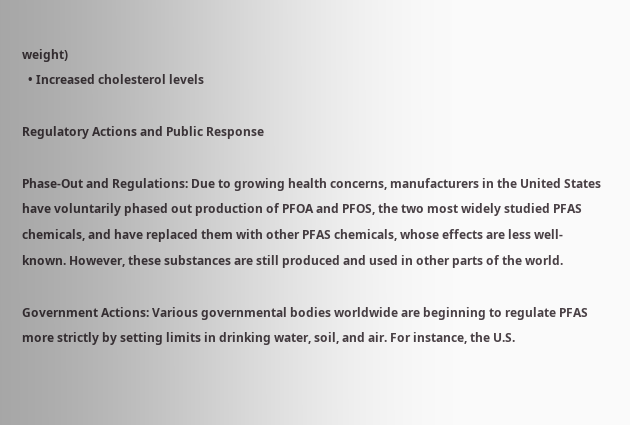weight)
  • Increased cholesterol levels

Regulatory Actions and Public Response

Phase-Out and Regulations: Due to growing health concerns, manufacturers in the United States have voluntarily phased out production of PFOA and PFOS, the two most widely studied PFAS chemicals, and have replaced them with other PFAS chemicals, whose effects are less well-known. However, these substances are still produced and used in other parts of the world.

Government Actions: Various governmental bodies worldwide are beginning to regulate PFAS more strictly by setting limits in drinking water, soil, and air. For instance, the U.S.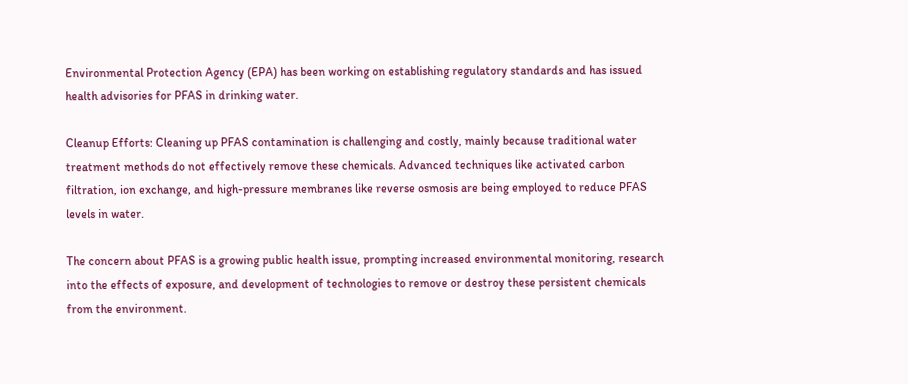Environmental Protection Agency (EPA) has been working on establishing regulatory standards and has issued health advisories for PFAS in drinking water.

Cleanup Efforts: Cleaning up PFAS contamination is challenging and costly, mainly because traditional water treatment methods do not effectively remove these chemicals. Advanced techniques like activated carbon filtration, ion exchange, and high-pressure membranes like reverse osmosis are being employed to reduce PFAS levels in water.

The concern about PFAS is a growing public health issue, prompting increased environmental monitoring, research into the effects of exposure, and development of technologies to remove or destroy these persistent chemicals from the environment.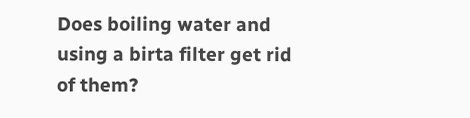Does boiling water and using a birta filter get rid of them?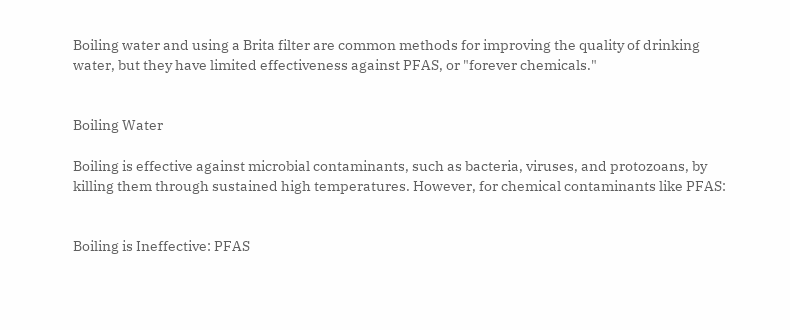Boiling water and using a Brita filter are common methods for improving the quality of drinking water, but they have limited effectiveness against PFAS, or "forever chemicals."


Boiling Water

Boiling is effective against microbial contaminants, such as bacteria, viruses, and protozoans, by killing them through sustained high temperatures. However, for chemical contaminants like PFAS:


Boiling is Ineffective: PFAS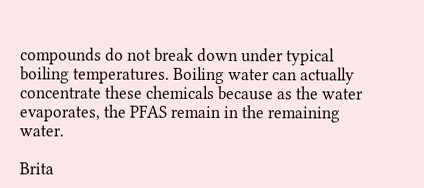compounds do not break down under typical boiling temperatures. Boiling water can actually concentrate these chemicals because as the water evaporates, the PFAS remain in the remaining water.

Brita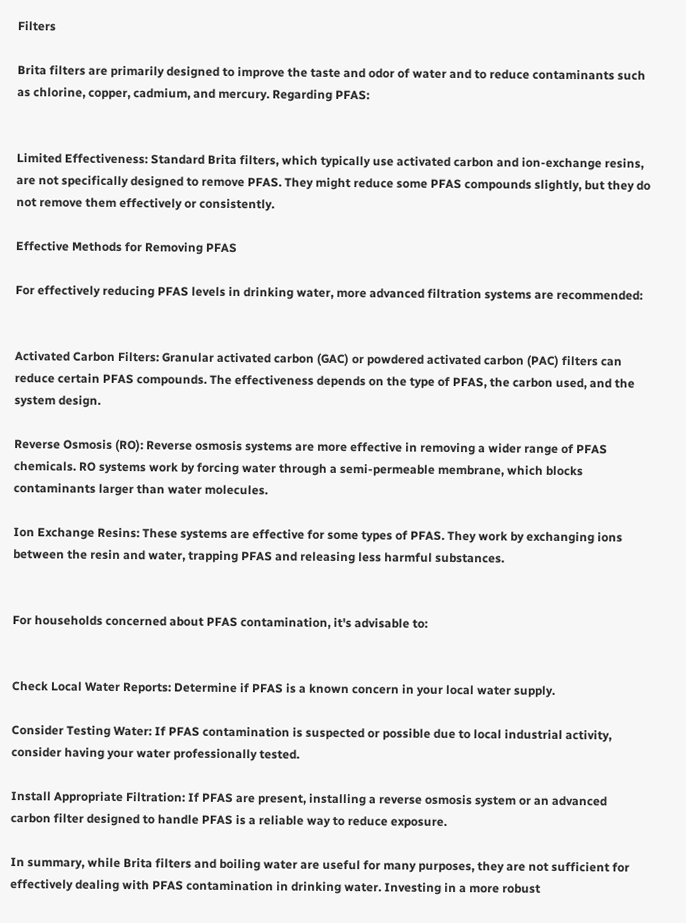Filters

Brita filters are primarily designed to improve the taste and odor of water and to reduce contaminants such as chlorine, copper, cadmium, and mercury. Regarding PFAS:


Limited Effectiveness: Standard Brita filters, which typically use activated carbon and ion-exchange resins, are not specifically designed to remove PFAS. They might reduce some PFAS compounds slightly, but they do not remove them effectively or consistently.

Effective Methods for Removing PFAS

For effectively reducing PFAS levels in drinking water, more advanced filtration systems are recommended:


Activated Carbon Filters: Granular activated carbon (GAC) or powdered activated carbon (PAC) filters can reduce certain PFAS compounds. The effectiveness depends on the type of PFAS, the carbon used, and the system design.

Reverse Osmosis (RO): Reverse osmosis systems are more effective in removing a wider range of PFAS chemicals. RO systems work by forcing water through a semi-permeable membrane, which blocks contaminants larger than water molecules.

Ion Exchange Resins: These systems are effective for some types of PFAS. They work by exchanging ions between the resin and water, trapping PFAS and releasing less harmful substances.


For households concerned about PFAS contamination, it's advisable to:


Check Local Water Reports: Determine if PFAS is a known concern in your local water supply.

Consider Testing Water: If PFAS contamination is suspected or possible due to local industrial activity, consider having your water professionally tested.

Install Appropriate Filtration: If PFAS are present, installing a reverse osmosis system or an advanced carbon filter designed to handle PFAS is a reliable way to reduce exposure.

In summary, while Brita filters and boiling water are useful for many purposes, they are not sufficient for effectively dealing with PFAS contamination in drinking water. Investing in a more robust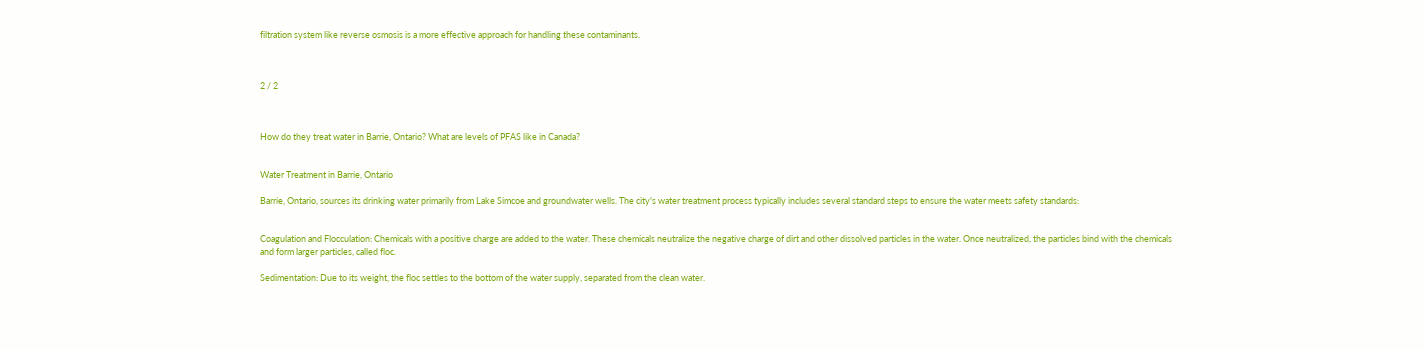filtration system like reverse osmosis is a more effective approach for handling these contaminants.



2 / 2



How do they treat water in Barrie, Ontario? What are levels of PFAS like in Canada?


Water Treatment in Barrie, Ontario

Barrie, Ontario, sources its drinking water primarily from Lake Simcoe and groundwater wells. The city's water treatment process typically includes several standard steps to ensure the water meets safety standards:


Coagulation and Flocculation: Chemicals with a positive charge are added to the water. These chemicals neutralize the negative charge of dirt and other dissolved particles in the water. Once neutralized, the particles bind with the chemicals and form larger particles, called floc.

Sedimentation: Due to its weight, the floc settles to the bottom of the water supply, separated from the clean water.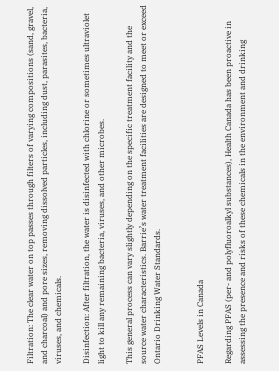Filtration: The clear water on top passes through filters of varying compositions (sand, gravel, and charcoal) and pore sizes, removing dissolved particles, including dust, parasites, bacteria, viruses, and chemicals.

Disinfection: After filtration, the water is disinfected with chlorine or sometimes ultraviolet light to kill any remaining bacteria, viruses, and other microbes.

This general process can vary slightly depending on the specific treatment facility and the source water characteristics. Barrie’s water treatment facilities are designed to meet or exceed Ontario Drinking Water Standards.


PFAS Levels in Canada

Regarding PFAS (per- and polyfluoroalkyl substances), Health Canada has been proactive in assessing the presence and risks of these chemicals in the environment and drinking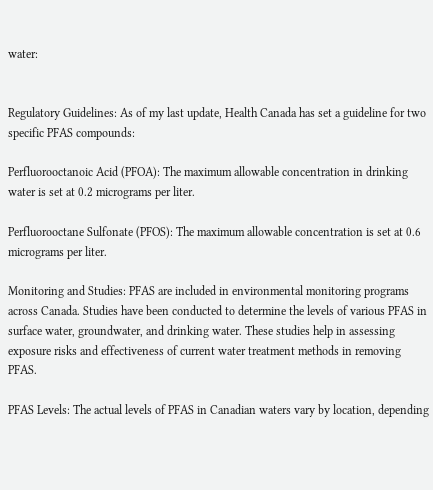water:


Regulatory Guidelines: As of my last update, Health Canada has set a guideline for two specific PFAS compounds:

Perfluorooctanoic Acid (PFOA): The maximum allowable concentration in drinking water is set at 0.2 micrograms per liter.

Perfluorooctane Sulfonate (PFOS): The maximum allowable concentration is set at 0.6 micrograms per liter.

Monitoring and Studies: PFAS are included in environmental monitoring programs across Canada. Studies have been conducted to determine the levels of various PFAS in surface water, groundwater, and drinking water. These studies help in assessing exposure risks and effectiveness of current water treatment methods in removing PFAS.

PFAS Levels: The actual levels of PFAS in Canadian waters vary by location, depending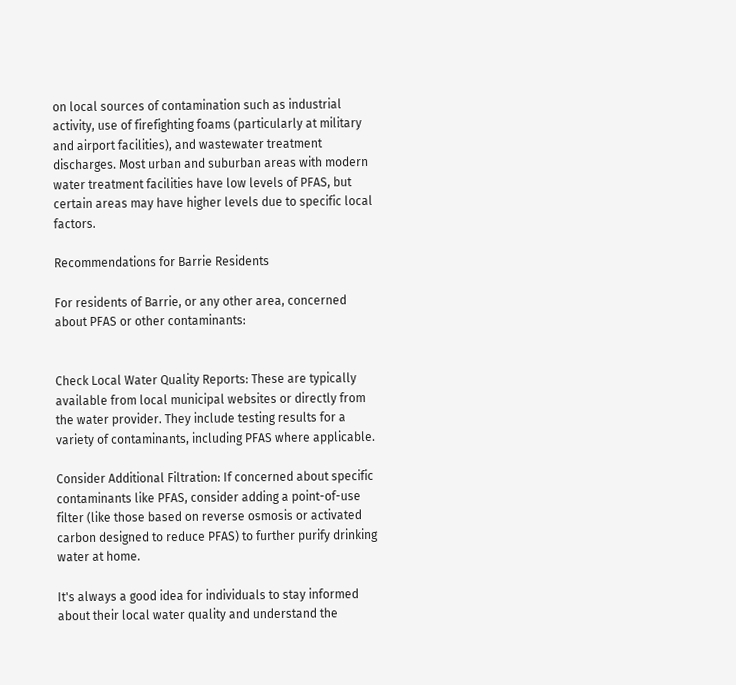on local sources of contamination such as industrial activity, use of firefighting foams (particularly at military and airport facilities), and wastewater treatment discharges. Most urban and suburban areas with modern water treatment facilities have low levels of PFAS, but certain areas may have higher levels due to specific local factors.

Recommendations for Barrie Residents

For residents of Barrie, or any other area, concerned about PFAS or other contaminants:


Check Local Water Quality Reports: These are typically available from local municipal websites or directly from the water provider. They include testing results for a variety of contaminants, including PFAS where applicable.

Consider Additional Filtration: If concerned about specific contaminants like PFAS, consider adding a point-of-use filter (like those based on reverse osmosis or activated carbon designed to reduce PFAS) to further purify drinking water at home.

It's always a good idea for individuals to stay informed about their local water quality and understand the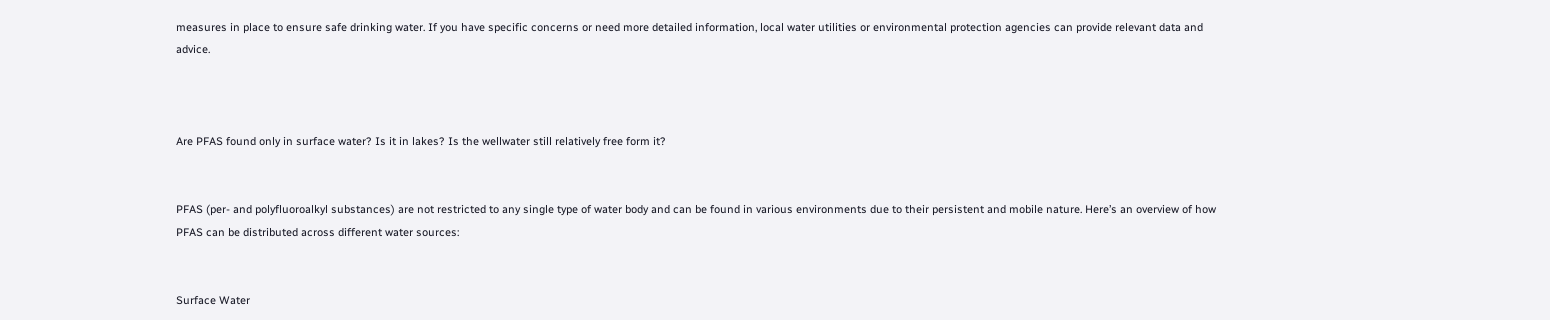measures in place to ensure safe drinking water. If you have specific concerns or need more detailed information, local water utilities or environmental protection agencies can provide relevant data and advice.



Are PFAS found only in surface water? Is it in lakes? Is the wellwater still relatively free form it?


PFAS (per- and polyfluoroalkyl substances) are not restricted to any single type of water body and can be found in various environments due to their persistent and mobile nature. Here’s an overview of how PFAS can be distributed across different water sources:


Surface Water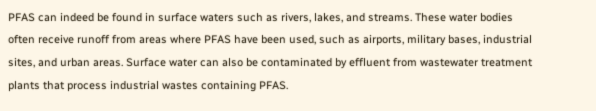PFAS can indeed be found in surface waters such as rivers, lakes, and streams. These water bodies often receive runoff from areas where PFAS have been used, such as airports, military bases, industrial sites, and urban areas. Surface water can also be contaminated by effluent from wastewater treatment plants that process industrial wastes containing PFAS.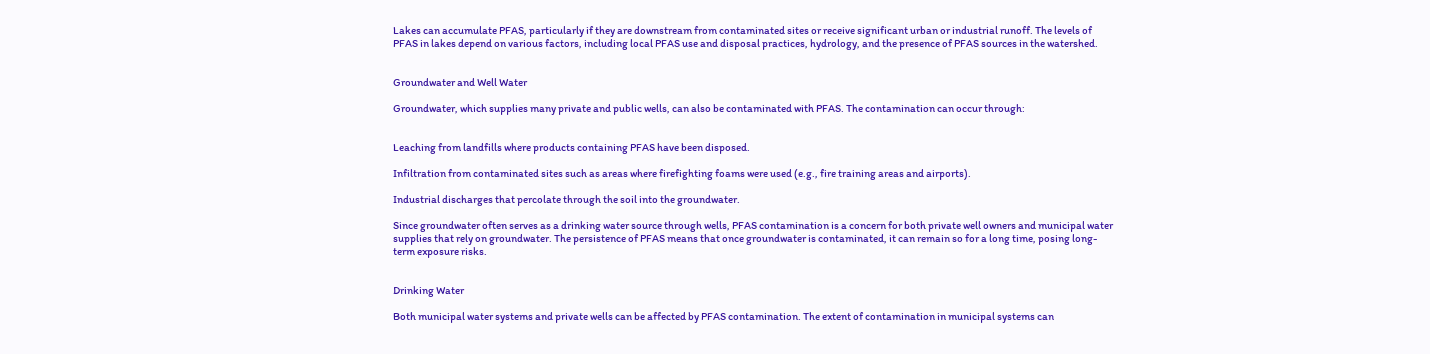Lakes can accumulate PFAS, particularly if they are downstream from contaminated sites or receive significant urban or industrial runoff. The levels of PFAS in lakes depend on various factors, including local PFAS use and disposal practices, hydrology, and the presence of PFAS sources in the watershed.


Groundwater and Well Water

Groundwater, which supplies many private and public wells, can also be contaminated with PFAS. The contamination can occur through:


Leaching from landfills where products containing PFAS have been disposed.

Infiltration from contaminated sites such as areas where firefighting foams were used (e.g., fire training areas and airports).

Industrial discharges that percolate through the soil into the groundwater.

Since groundwater often serves as a drinking water source through wells, PFAS contamination is a concern for both private well owners and municipal water supplies that rely on groundwater. The persistence of PFAS means that once groundwater is contaminated, it can remain so for a long time, posing long-term exposure risks.


Drinking Water

Both municipal water systems and private wells can be affected by PFAS contamination. The extent of contamination in municipal systems can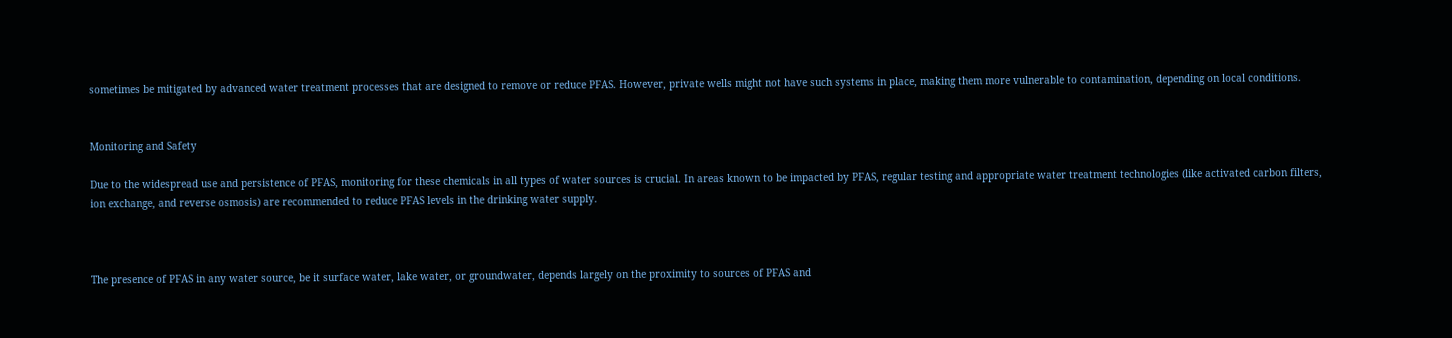sometimes be mitigated by advanced water treatment processes that are designed to remove or reduce PFAS. However, private wells might not have such systems in place, making them more vulnerable to contamination, depending on local conditions.


Monitoring and Safety

Due to the widespread use and persistence of PFAS, monitoring for these chemicals in all types of water sources is crucial. In areas known to be impacted by PFAS, regular testing and appropriate water treatment technologies (like activated carbon filters, ion exchange, and reverse osmosis) are recommended to reduce PFAS levels in the drinking water supply.



The presence of PFAS in any water source, be it surface water, lake water, or groundwater, depends largely on the proximity to sources of PFAS and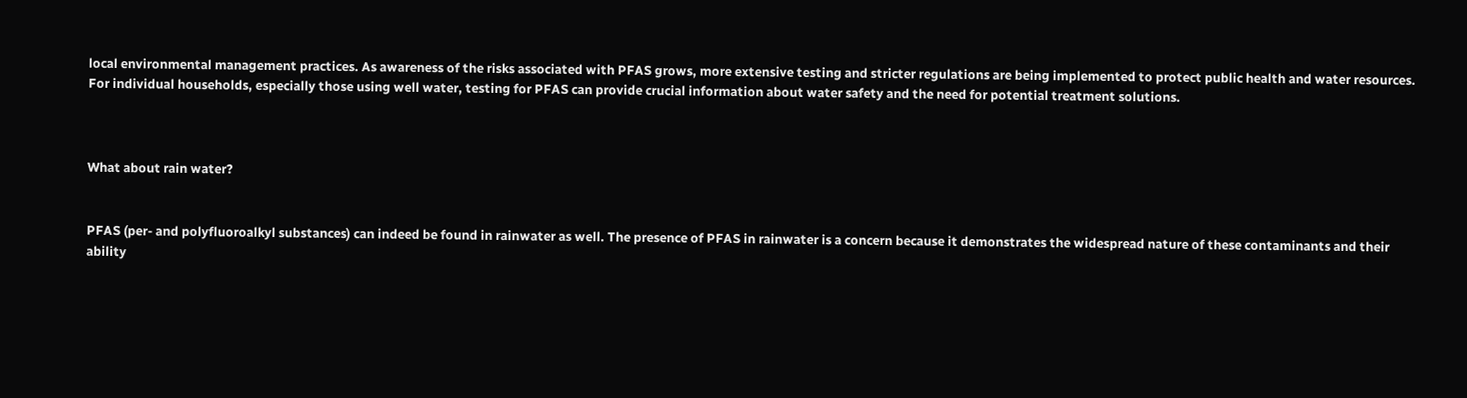local environmental management practices. As awareness of the risks associated with PFAS grows, more extensive testing and stricter regulations are being implemented to protect public health and water resources. For individual households, especially those using well water, testing for PFAS can provide crucial information about water safety and the need for potential treatment solutions.



What about rain water?


PFAS (per- and polyfluoroalkyl substances) can indeed be found in rainwater as well. The presence of PFAS in rainwater is a concern because it demonstrates the widespread nature of these contaminants and their ability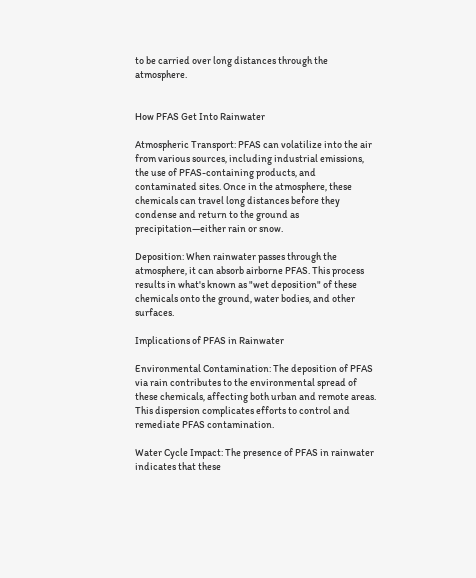to be carried over long distances through the atmosphere.


How PFAS Get Into Rainwater

Atmospheric Transport: PFAS can volatilize into the air from various sources, including industrial emissions, the use of PFAS-containing products, and contaminated sites. Once in the atmosphere, these chemicals can travel long distances before they condense and return to the ground as precipitation—either rain or snow.

Deposition: When rainwater passes through the atmosphere, it can absorb airborne PFAS. This process results in what's known as "wet deposition" of these chemicals onto the ground, water bodies, and other surfaces.

Implications of PFAS in Rainwater

Environmental Contamination: The deposition of PFAS via rain contributes to the environmental spread of these chemicals, affecting both urban and remote areas. This dispersion complicates efforts to control and remediate PFAS contamination.

Water Cycle Impact: The presence of PFAS in rainwater indicates that these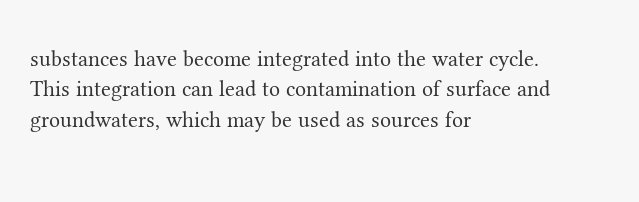substances have become integrated into the water cycle. This integration can lead to contamination of surface and groundwaters, which may be used as sources for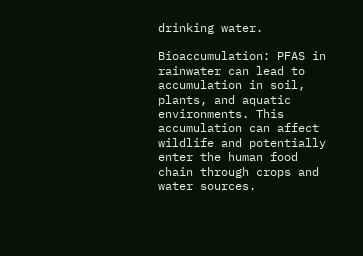drinking water.

Bioaccumulation: PFAS in rainwater can lead to accumulation in soil, plants, and aquatic environments. This accumulation can affect wildlife and potentially enter the human food chain through crops and water sources.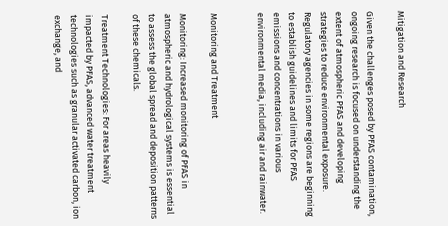Mitigation and Research

Given the challenges posed by PFAS contamination, ongoing research is focused on understanding the extent of atmospheric PFAS and developing strategies to reduce environmental exposure. Regulatory agencies in some regions are beginning to establish guidelines and limits for PFAS emissions and concentrations in various environmental media, including air and rainwater.


Monitoring and Treatment

Monitoring: Increased monitoring of PFAS in atmospheric and hydrological systems is essential to assess the global spread and deposition patterns of these chemicals.

Treatment Technologies: For areas heavily impacted by PFAS, advanced water treatment technologies such as granular activated carbon, ion exchange, and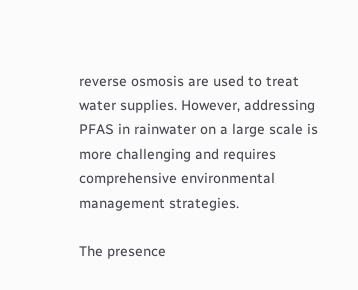reverse osmosis are used to treat water supplies. However, addressing PFAS in rainwater on a large scale is more challenging and requires comprehensive environmental management strategies.

The presence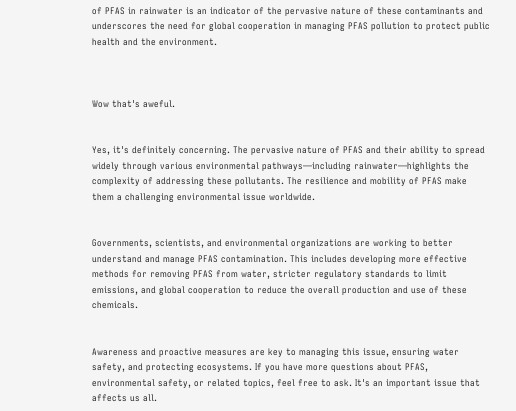of PFAS in rainwater is an indicator of the pervasive nature of these contaminants and underscores the need for global cooperation in managing PFAS pollution to protect public health and the environment.



Wow that's aweful.


Yes, it's definitely concerning. The pervasive nature of PFAS and their ability to spread widely through various environmental pathways—including rainwater—highlights the complexity of addressing these pollutants. The resilience and mobility of PFAS make them a challenging environmental issue worldwide.


Governments, scientists, and environmental organizations are working to better understand and manage PFAS contamination. This includes developing more effective methods for removing PFAS from water, stricter regulatory standards to limit emissions, and global cooperation to reduce the overall production and use of these chemicals.


Awareness and proactive measures are key to managing this issue, ensuring water safety, and protecting ecosystems. If you have more questions about PFAS, environmental safety, or related topics, feel free to ask. It's an important issue that affects us all.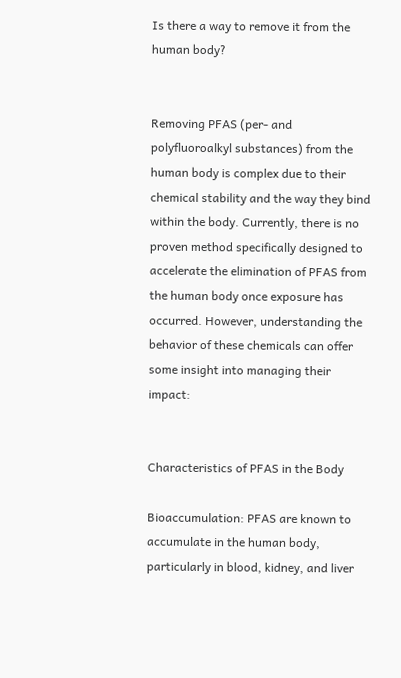Is there a way to remove it from the human body?


Removing PFAS (per- and polyfluoroalkyl substances) from the human body is complex due to their chemical stability and the way they bind within the body. Currently, there is no proven method specifically designed to accelerate the elimination of PFAS from the human body once exposure has occurred. However, understanding the behavior of these chemicals can offer some insight into managing their impact:


Characteristics of PFAS in the Body

Bioaccumulation: PFAS are known to accumulate in the human body, particularly in blood, kidney, and liver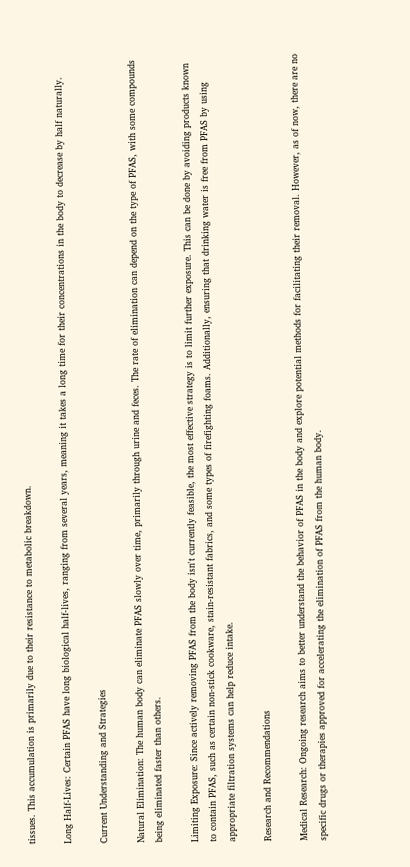tissues. This accumulation is primarily due to their resistance to metabolic breakdown.

Long Half-Lives: Certain PFAS have long biological half-lives, ranging from several years, meaning it takes a long time for their concentrations in the body to decrease by half naturally.

Current Understanding and Strategies

Natural Elimination: The human body can eliminate PFAS slowly over time, primarily through urine and feces. The rate of elimination can depend on the type of PFAS, with some compounds being eliminated faster than others.

Limiting Exposure: Since actively removing PFAS from the body isn't currently feasible, the most effective strategy is to limit further exposure. This can be done by avoiding products known to contain PFAS, such as certain non-stick cookware, stain-resistant fabrics, and some types of firefighting foams. Additionally, ensuring that drinking water is free from PFAS by using appropriate filtration systems can help reduce intake.

Research and Recommendations

Medical Research: Ongoing research aims to better understand the behavior of PFAS in the body and explore potential methods for facilitating their removal. However, as of now, there are no specific drugs or therapies approved for accelerating the elimination of PFAS from the human body.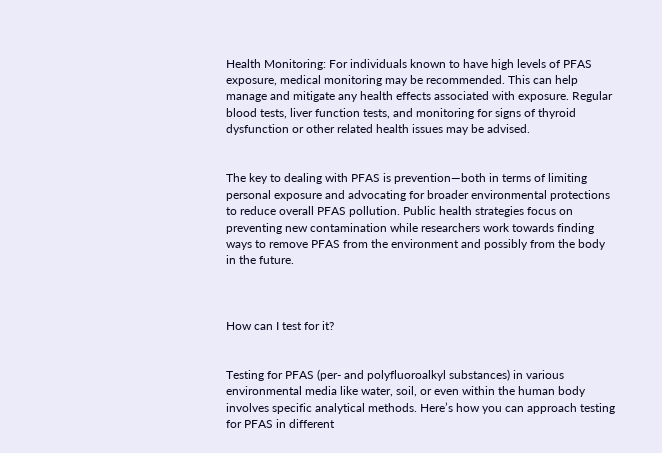Health Monitoring: For individuals known to have high levels of PFAS exposure, medical monitoring may be recommended. This can help manage and mitigate any health effects associated with exposure. Regular blood tests, liver function tests, and monitoring for signs of thyroid dysfunction or other related health issues may be advised.


The key to dealing with PFAS is prevention—both in terms of limiting personal exposure and advocating for broader environmental protections to reduce overall PFAS pollution. Public health strategies focus on preventing new contamination while researchers work towards finding ways to remove PFAS from the environment and possibly from the body in the future.



How can I test for it?


Testing for PFAS (per- and polyfluoroalkyl substances) in various environmental media like water, soil, or even within the human body involves specific analytical methods. Here’s how you can approach testing for PFAS in different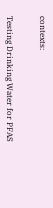contexts:


Testing Drinking Water for PFAS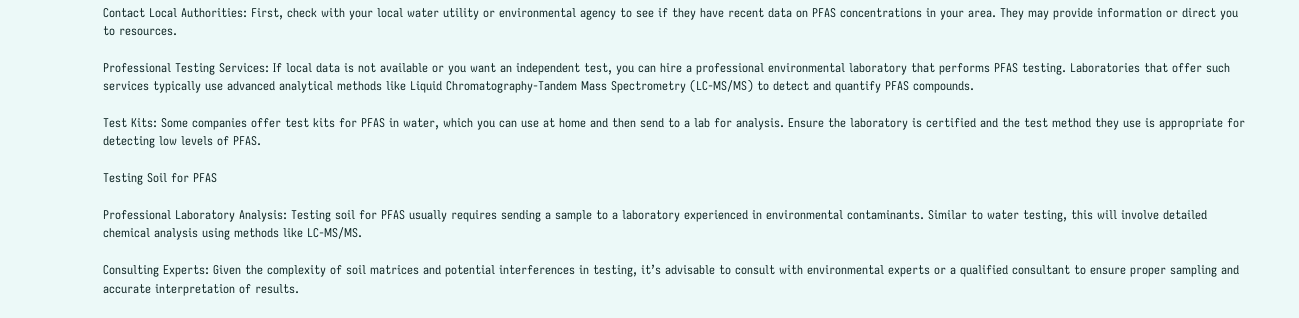Contact Local Authorities: First, check with your local water utility or environmental agency to see if they have recent data on PFAS concentrations in your area. They may provide information or direct you to resources.

Professional Testing Services: If local data is not available or you want an independent test, you can hire a professional environmental laboratory that performs PFAS testing. Laboratories that offer such services typically use advanced analytical methods like Liquid Chromatography-Tandem Mass Spectrometry (LC-MS/MS) to detect and quantify PFAS compounds.

Test Kits: Some companies offer test kits for PFAS in water, which you can use at home and then send to a lab for analysis. Ensure the laboratory is certified and the test method they use is appropriate for detecting low levels of PFAS.

Testing Soil for PFAS

Professional Laboratory Analysis: Testing soil for PFAS usually requires sending a sample to a laboratory experienced in environmental contaminants. Similar to water testing, this will involve detailed chemical analysis using methods like LC-MS/MS.

Consulting Experts: Given the complexity of soil matrices and potential interferences in testing, it’s advisable to consult with environmental experts or a qualified consultant to ensure proper sampling and accurate interpretation of results.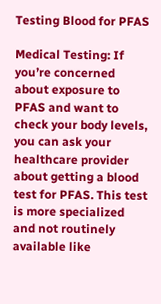Testing Blood for PFAS

Medical Testing: If you’re concerned about exposure to PFAS and want to check your body levels, you can ask your healthcare provider about getting a blood test for PFAS. This test is more specialized and not routinely available like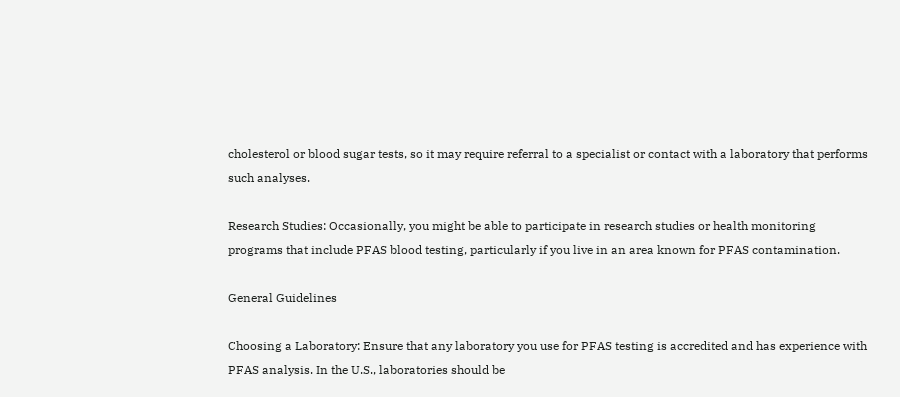cholesterol or blood sugar tests, so it may require referral to a specialist or contact with a laboratory that performs such analyses.

Research Studies: Occasionally, you might be able to participate in research studies or health monitoring programs that include PFAS blood testing, particularly if you live in an area known for PFAS contamination.

General Guidelines

Choosing a Laboratory: Ensure that any laboratory you use for PFAS testing is accredited and has experience with PFAS analysis. In the U.S., laboratories should be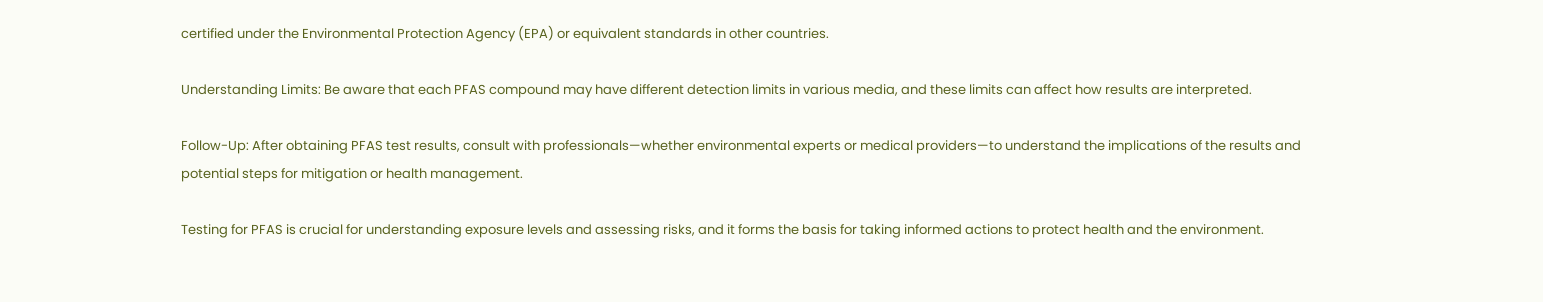certified under the Environmental Protection Agency (EPA) or equivalent standards in other countries.

Understanding Limits: Be aware that each PFAS compound may have different detection limits in various media, and these limits can affect how results are interpreted.

Follow-Up: After obtaining PFAS test results, consult with professionals—whether environmental experts or medical providers—to understand the implications of the results and potential steps for mitigation or health management.

Testing for PFAS is crucial for understanding exposure levels and assessing risks, and it forms the basis for taking informed actions to protect health and the environment.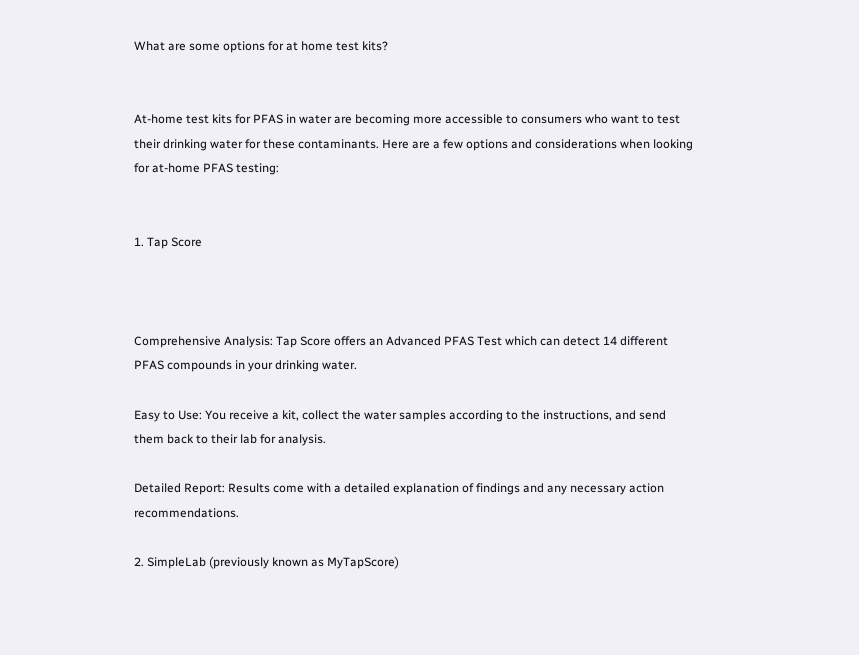What are some options for at home test kits?


At-home test kits for PFAS in water are becoming more accessible to consumers who want to test their drinking water for these contaminants. Here are a few options and considerations when looking for at-home PFAS testing:


1. Tap Score



Comprehensive Analysis: Tap Score offers an Advanced PFAS Test which can detect 14 different PFAS compounds in your drinking water.

Easy to Use: You receive a kit, collect the water samples according to the instructions, and send them back to their lab for analysis.

Detailed Report: Results come with a detailed explanation of findings and any necessary action recommendations.

2. SimpleLab (previously known as MyTapScore)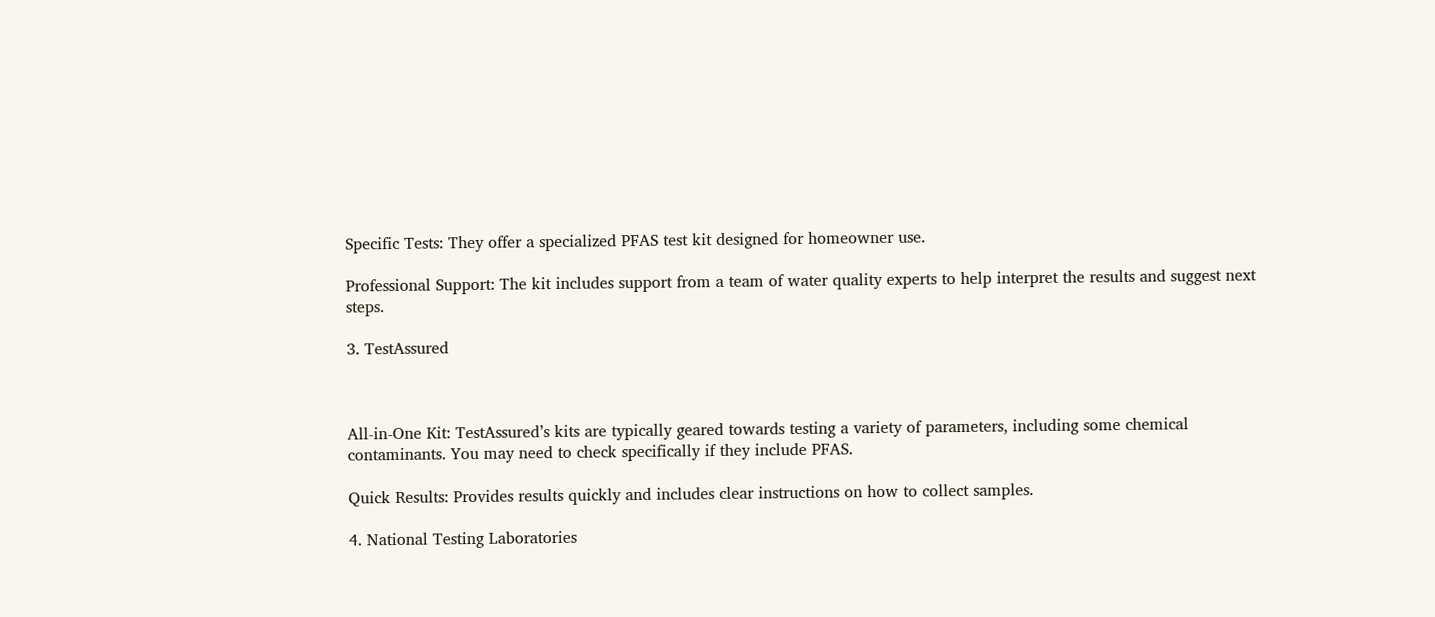Specific Tests: They offer a specialized PFAS test kit designed for homeowner use.

Professional Support: The kit includes support from a team of water quality experts to help interpret the results and suggest next steps.

3. TestAssured



All-in-One Kit: TestAssured’s kits are typically geared towards testing a variety of parameters, including some chemical contaminants. You may need to check specifically if they include PFAS.

Quick Results: Provides results quickly and includes clear instructions on how to collect samples.

4. National Testing Laboratories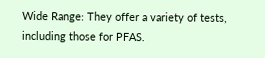Wide Range: They offer a variety of tests, including those for PFAS.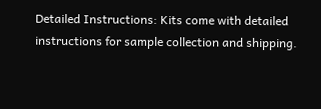Detailed Instructions: Kits come with detailed instructions for sample collection and shipping.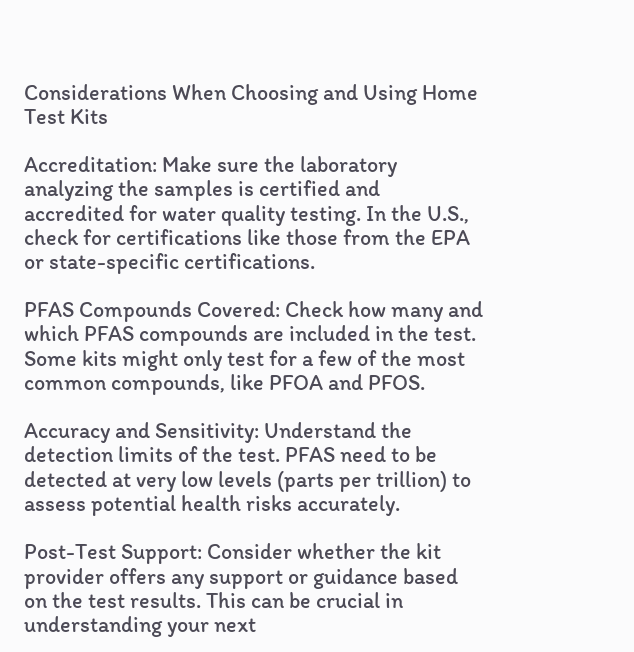Considerations When Choosing and Using Home Test Kits

Accreditation: Make sure the laboratory analyzing the samples is certified and accredited for water quality testing. In the U.S., check for certifications like those from the EPA or state-specific certifications.

PFAS Compounds Covered: Check how many and which PFAS compounds are included in the test. Some kits might only test for a few of the most common compounds, like PFOA and PFOS.

Accuracy and Sensitivity: Understand the detection limits of the test. PFAS need to be detected at very low levels (parts per trillion) to assess potential health risks accurately.

Post-Test Support: Consider whether the kit provider offers any support or guidance based on the test results. This can be crucial in understanding your next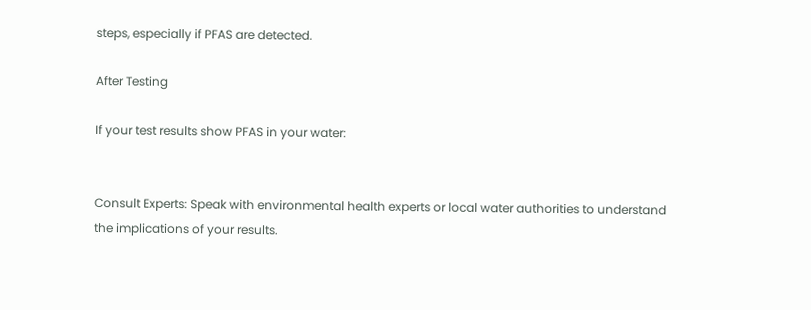steps, especially if PFAS are detected.

After Testing

If your test results show PFAS in your water:


Consult Experts: Speak with environmental health experts or local water authorities to understand the implications of your results.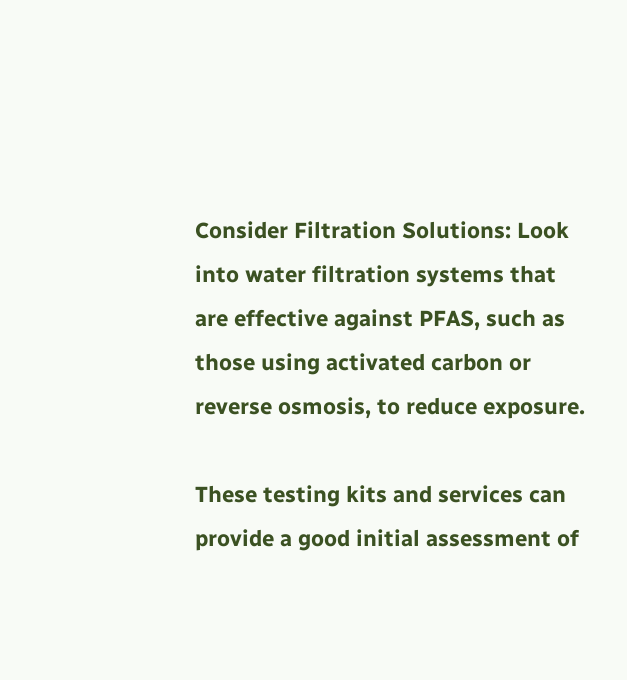Consider Filtration Solutions: Look into water filtration systems that are effective against PFAS, such as those using activated carbon or reverse osmosis, to reduce exposure.

These testing kits and services can provide a good initial assessment of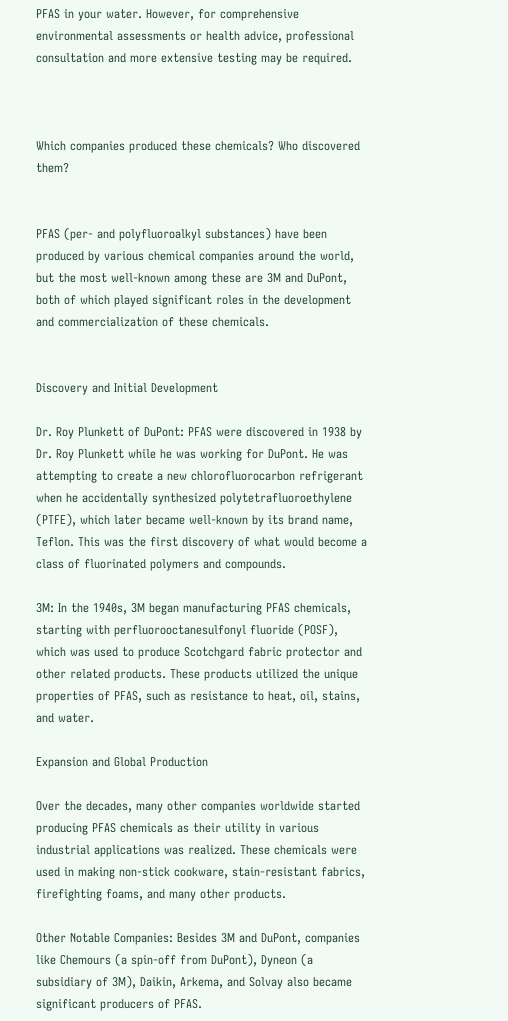PFAS in your water. However, for comprehensive environmental assessments or health advice, professional consultation and more extensive testing may be required.



Which companies produced these chemicals? Who discovered them?


PFAS (per- and polyfluoroalkyl substances) have been produced by various chemical companies around the world, but the most well-known among these are 3M and DuPont, both of which played significant roles in the development and commercialization of these chemicals.


Discovery and Initial Development

Dr. Roy Plunkett of DuPont: PFAS were discovered in 1938 by Dr. Roy Plunkett while he was working for DuPont. He was attempting to create a new chlorofluorocarbon refrigerant when he accidentally synthesized polytetrafluoroethylene (PTFE), which later became well-known by its brand name, Teflon. This was the first discovery of what would become a class of fluorinated polymers and compounds.

3M: In the 1940s, 3M began manufacturing PFAS chemicals, starting with perfluorooctanesulfonyl fluoride (POSF), which was used to produce Scotchgard fabric protector and other related products. These products utilized the unique properties of PFAS, such as resistance to heat, oil, stains, and water.

Expansion and Global Production

Over the decades, many other companies worldwide started producing PFAS chemicals as their utility in various industrial applications was realized. These chemicals were used in making non-stick cookware, stain-resistant fabrics, firefighting foams, and many other products.

Other Notable Companies: Besides 3M and DuPont, companies like Chemours (a spin-off from DuPont), Dyneon (a subsidiary of 3M), Daikin, Arkema, and Solvay also became significant producers of PFAS.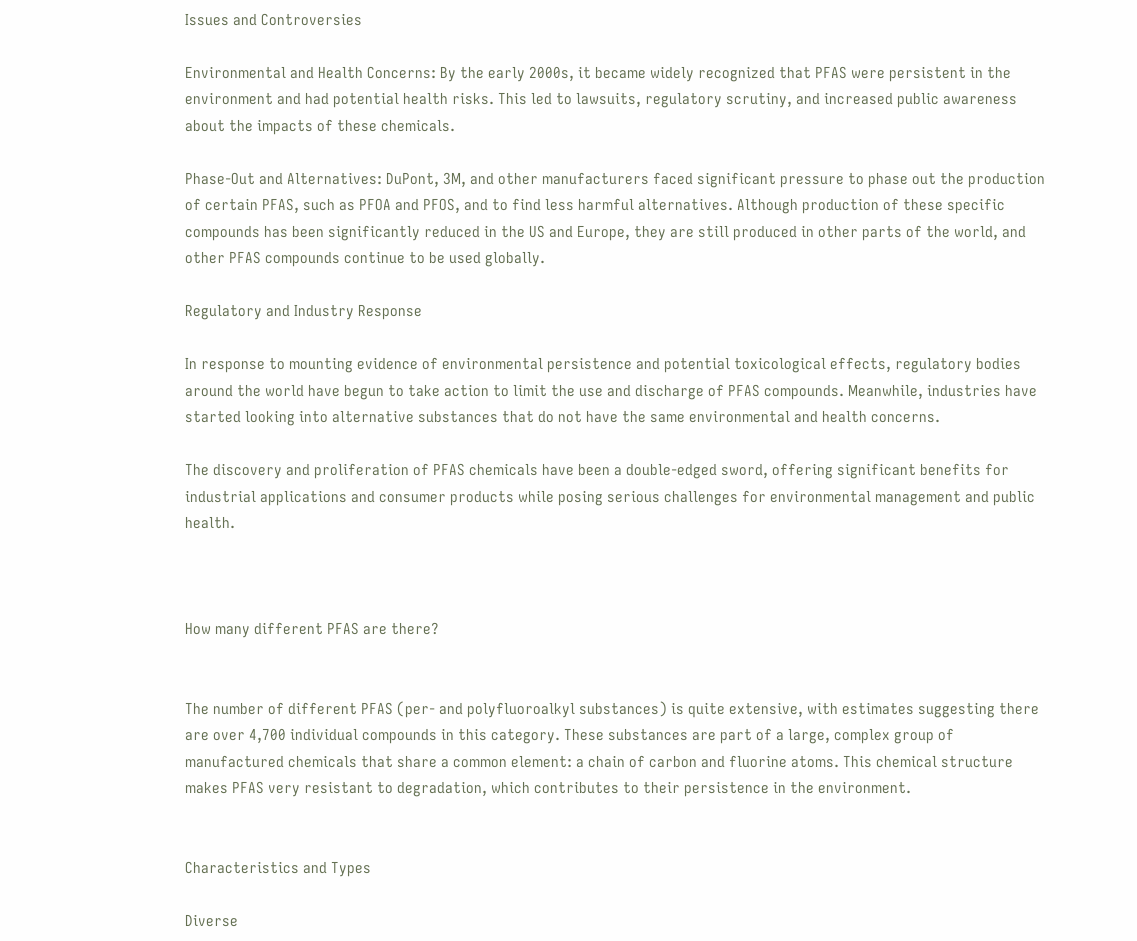Issues and Controversies

Environmental and Health Concerns: By the early 2000s, it became widely recognized that PFAS were persistent in the environment and had potential health risks. This led to lawsuits, regulatory scrutiny, and increased public awareness about the impacts of these chemicals.

Phase-Out and Alternatives: DuPont, 3M, and other manufacturers faced significant pressure to phase out the production of certain PFAS, such as PFOA and PFOS, and to find less harmful alternatives. Although production of these specific compounds has been significantly reduced in the US and Europe, they are still produced in other parts of the world, and other PFAS compounds continue to be used globally.

Regulatory and Industry Response

In response to mounting evidence of environmental persistence and potential toxicological effects, regulatory bodies around the world have begun to take action to limit the use and discharge of PFAS compounds. Meanwhile, industries have started looking into alternative substances that do not have the same environmental and health concerns.

The discovery and proliferation of PFAS chemicals have been a double-edged sword, offering significant benefits for industrial applications and consumer products while posing serious challenges for environmental management and public health.



How many different PFAS are there?


The number of different PFAS (per- and polyfluoroalkyl substances) is quite extensive, with estimates suggesting there are over 4,700 individual compounds in this category. These substances are part of a large, complex group of manufactured chemicals that share a common element: a chain of carbon and fluorine atoms. This chemical structure makes PFAS very resistant to degradation, which contributes to their persistence in the environment.


Characteristics and Types

Diverse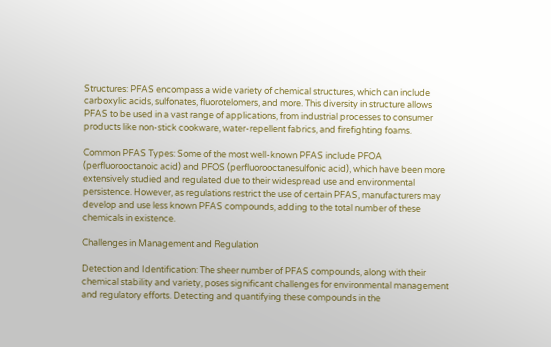Structures: PFAS encompass a wide variety of chemical structures, which can include carboxylic acids, sulfonates, fluorotelomers, and more. This diversity in structure allows PFAS to be used in a vast range of applications, from industrial processes to consumer products like non-stick cookware, water-repellent fabrics, and firefighting foams.

Common PFAS Types: Some of the most well-known PFAS include PFOA (perfluorooctanoic acid) and PFOS (perfluorooctanesulfonic acid), which have been more extensively studied and regulated due to their widespread use and environmental persistence. However, as regulations restrict the use of certain PFAS, manufacturers may develop and use less known PFAS compounds, adding to the total number of these chemicals in existence.

Challenges in Management and Regulation

Detection and Identification: The sheer number of PFAS compounds, along with their chemical stability and variety, poses significant challenges for environmental management and regulatory efforts. Detecting and quantifying these compounds in the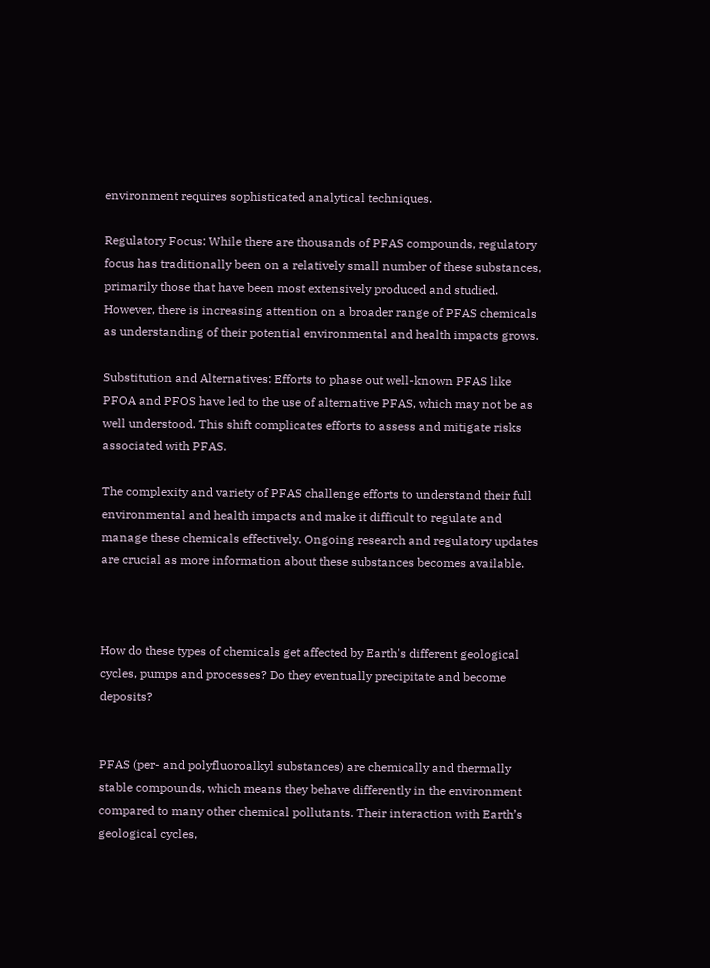environment requires sophisticated analytical techniques.

Regulatory Focus: While there are thousands of PFAS compounds, regulatory focus has traditionally been on a relatively small number of these substances, primarily those that have been most extensively produced and studied. However, there is increasing attention on a broader range of PFAS chemicals as understanding of their potential environmental and health impacts grows.

Substitution and Alternatives: Efforts to phase out well-known PFAS like PFOA and PFOS have led to the use of alternative PFAS, which may not be as well understood. This shift complicates efforts to assess and mitigate risks associated with PFAS.

The complexity and variety of PFAS challenge efforts to understand their full environmental and health impacts and make it difficult to regulate and manage these chemicals effectively. Ongoing research and regulatory updates are crucial as more information about these substances becomes available.



How do these types of chemicals get affected by Earth's different geological cycles, pumps and processes? Do they eventually precipitate and become deposits?


PFAS (per- and polyfluoroalkyl substances) are chemically and thermally stable compounds, which means they behave differently in the environment compared to many other chemical pollutants. Their interaction with Earth’s geological cycles,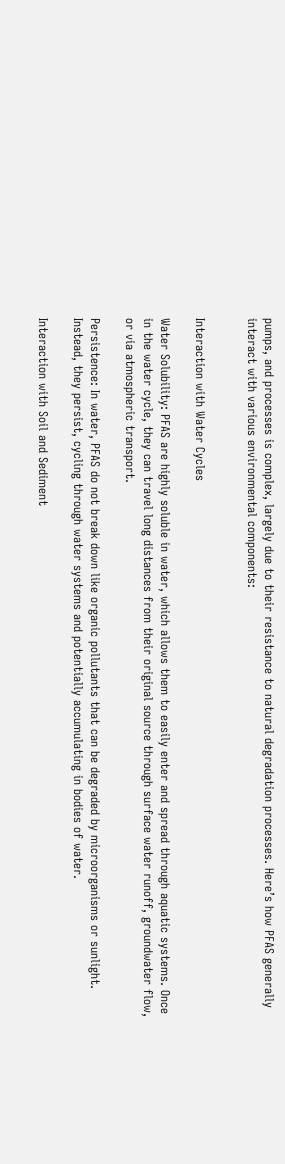pumps, and processes is complex, largely due to their resistance to natural degradation processes. Here’s how PFAS generally interact with various environmental components:


Interaction with Water Cycles

Water Solubility: PFAS are highly soluble in water, which allows them to easily enter and spread through aquatic systems. Once in the water cycle, they can travel long distances from their original source through surface water runoff, groundwater flow, or via atmospheric transport.

Persistence: In water, PFAS do not break down like organic pollutants that can be degraded by microorganisms or sunlight. Instead, they persist, cycling through water systems and potentially accumulating in bodies of water.

Interaction with Soil and Sediment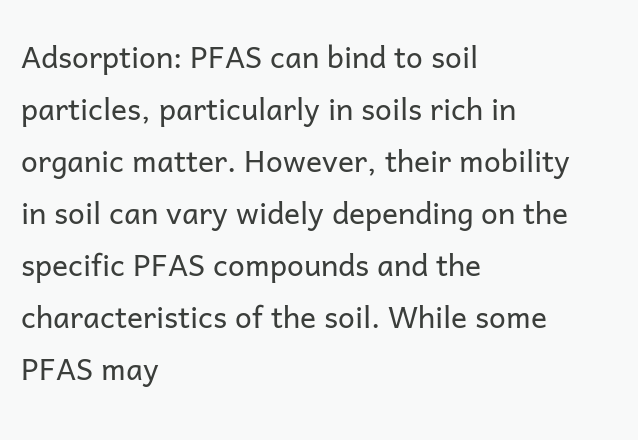Adsorption: PFAS can bind to soil particles, particularly in soils rich in organic matter. However, their mobility in soil can vary widely depending on the specific PFAS compounds and the characteristics of the soil. While some PFAS may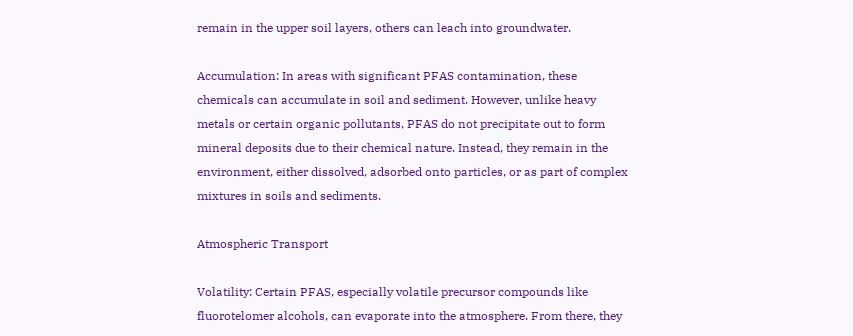remain in the upper soil layers, others can leach into groundwater.

Accumulation: In areas with significant PFAS contamination, these chemicals can accumulate in soil and sediment. However, unlike heavy metals or certain organic pollutants, PFAS do not precipitate out to form mineral deposits due to their chemical nature. Instead, they remain in the environment, either dissolved, adsorbed onto particles, or as part of complex mixtures in soils and sediments.

Atmospheric Transport

Volatility: Certain PFAS, especially volatile precursor compounds like fluorotelomer alcohols, can evaporate into the atmosphere. From there, they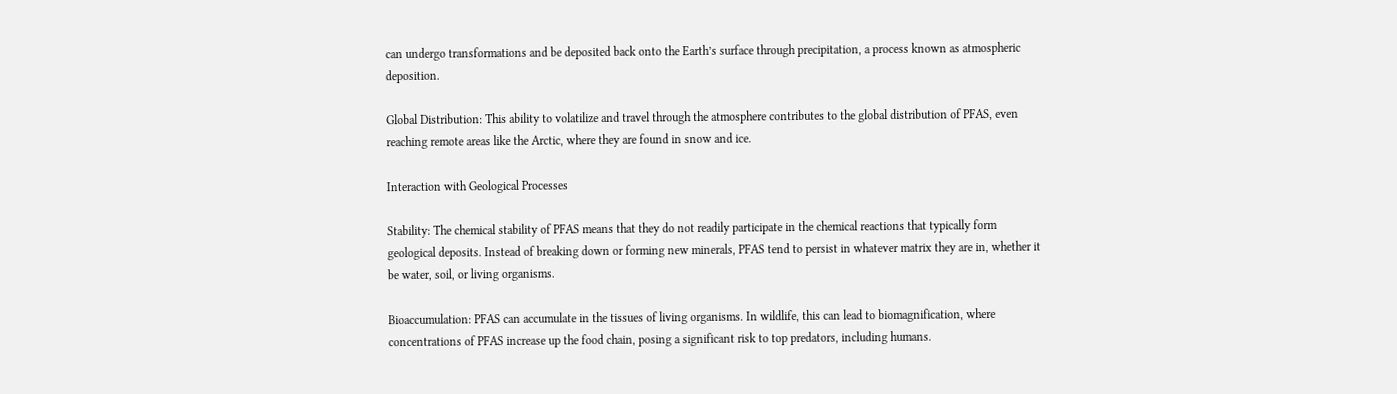can undergo transformations and be deposited back onto the Earth’s surface through precipitation, a process known as atmospheric deposition.

Global Distribution: This ability to volatilize and travel through the atmosphere contributes to the global distribution of PFAS, even reaching remote areas like the Arctic, where they are found in snow and ice.

Interaction with Geological Processes

Stability: The chemical stability of PFAS means that they do not readily participate in the chemical reactions that typically form geological deposits. Instead of breaking down or forming new minerals, PFAS tend to persist in whatever matrix they are in, whether it be water, soil, or living organisms.

Bioaccumulation: PFAS can accumulate in the tissues of living organisms. In wildlife, this can lead to biomagnification, where concentrations of PFAS increase up the food chain, posing a significant risk to top predators, including humans.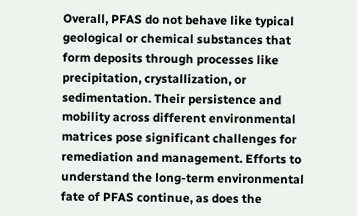Overall, PFAS do not behave like typical geological or chemical substances that form deposits through processes like precipitation, crystallization, or sedimentation. Their persistence and mobility across different environmental matrices pose significant challenges for remediation and management. Efforts to understand the long-term environmental fate of PFAS continue, as does the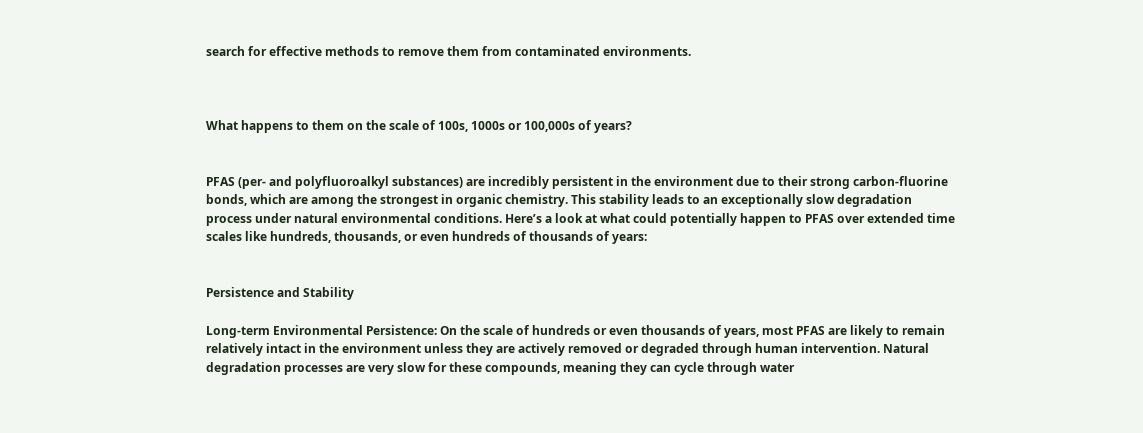search for effective methods to remove them from contaminated environments.



What happens to them on the scale of 100s, 1000s or 100,000s of years?


PFAS (per- and polyfluoroalkyl substances) are incredibly persistent in the environment due to their strong carbon-fluorine bonds, which are among the strongest in organic chemistry. This stability leads to an exceptionally slow degradation process under natural environmental conditions. Here’s a look at what could potentially happen to PFAS over extended time scales like hundreds, thousands, or even hundreds of thousands of years:


Persistence and Stability

Long-term Environmental Persistence: On the scale of hundreds or even thousands of years, most PFAS are likely to remain relatively intact in the environment unless they are actively removed or degraded through human intervention. Natural degradation processes are very slow for these compounds, meaning they can cycle through water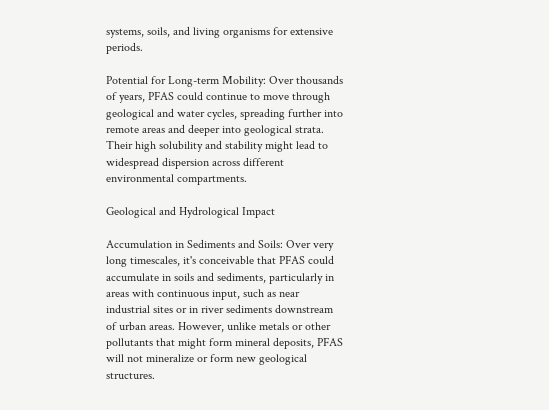systems, soils, and living organisms for extensive periods.

Potential for Long-term Mobility: Over thousands of years, PFAS could continue to move through geological and water cycles, spreading further into remote areas and deeper into geological strata. Their high solubility and stability might lead to widespread dispersion across different environmental compartments.

Geological and Hydrological Impact

Accumulation in Sediments and Soils: Over very long timescales, it's conceivable that PFAS could accumulate in soils and sediments, particularly in areas with continuous input, such as near industrial sites or in river sediments downstream of urban areas. However, unlike metals or other pollutants that might form mineral deposits, PFAS will not mineralize or form new geological structures.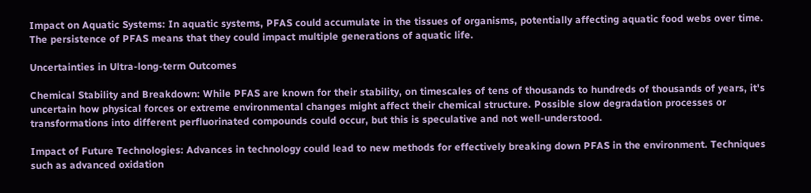Impact on Aquatic Systems: In aquatic systems, PFAS could accumulate in the tissues of organisms, potentially affecting aquatic food webs over time. The persistence of PFAS means that they could impact multiple generations of aquatic life.

Uncertainties in Ultra-long-term Outcomes

Chemical Stability and Breakdown: While PFAS are known for their stability, on timescales of tens of thousands to hundreds of thousands of years, it's uncertain how physical forces or extreme environmental changes might affect their chemical structure. Possible slow degradation processes or transformations into different perfluorinated compounds could occur, but this is speculative and not well-understood.

Impact of Future Technologies: Advances in technology could lead to new methods for effectively breaking down PFAS in the environment. Techniques such as advanced oxidation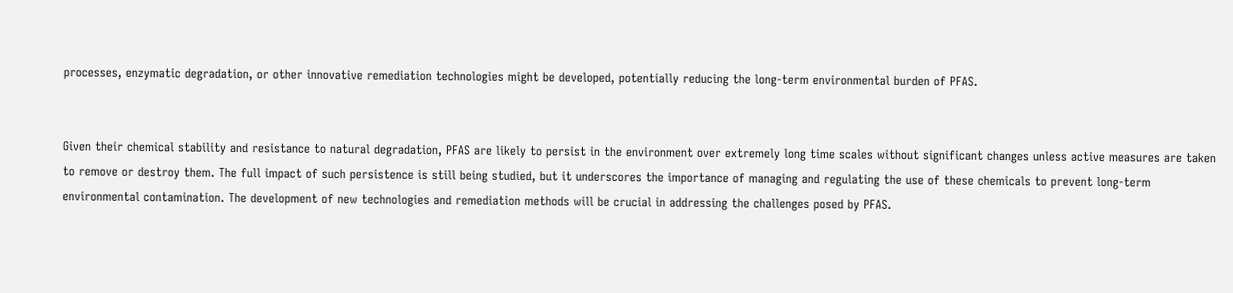processes, enzymatic degradation, or other innovative remediation technologies might be developed, potentially reducing the long-term environmental burden of PFAS.


Given their chemical stability and resistance to natural degradation, PFAS are likely to persist in the environment over extremely long time scales without significant changes unless active measures are taken to remove or destroy them. The full impact of such persistence is still being studied, but it underscores the importance of managing and regulating the use of these chemicals to prevent long-term environmental contamination. The development of new technologies and remediation methods will be crucial in addressing the challenges posed by PFAS.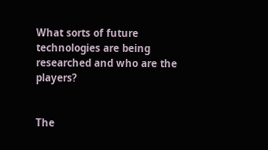What sorts of future technologies are being researched and who are the players?


The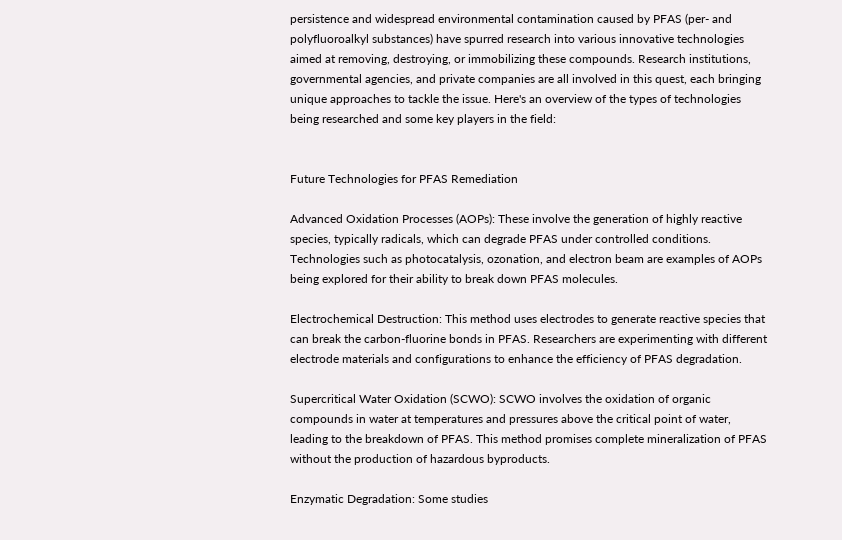persistence and widespread environmental contamination caused by PFAS (per- and polyfluoroalkyl substances) have spurred research into various innovative technologies aimed at removing, destroying, or immobilizing these compounds. Research institutions, governmental agencies, and private companies are all involved in this quest, each bringing unique approaches to tackle the issue. Here's an overview of the types of technologies being researched and some key players in the field:


Future Technologies for PFAS Remediation

Advanced Oxidation Processes (AOPs): These involve the generation of highly reactive species, typically radicals, which can degrade PFAS under controlled conditions. Technologies such as photocatalysis, ozonation, and electron beam are examples of AOPs being explored for their ability to break down PFAS molecules.

Electrochemical Destruction: This method uses electrodes to generate reactive species that can break the carbon-fluorine bonds in PFAS. Researchers are experimenting with different electrode materials and configurations to enhance the efficiency of PFAS degradation.

Supercritical Water Oxidation (SCWO): SCWO involves the oxidation of organic compounds in water at temperatures and pressures above the critical point of water, leading to the breakdown of PFAS. This method promises complete mineralization of PFAS without the production of hazardous byproducts.

Enzymatic Degradation: Some studies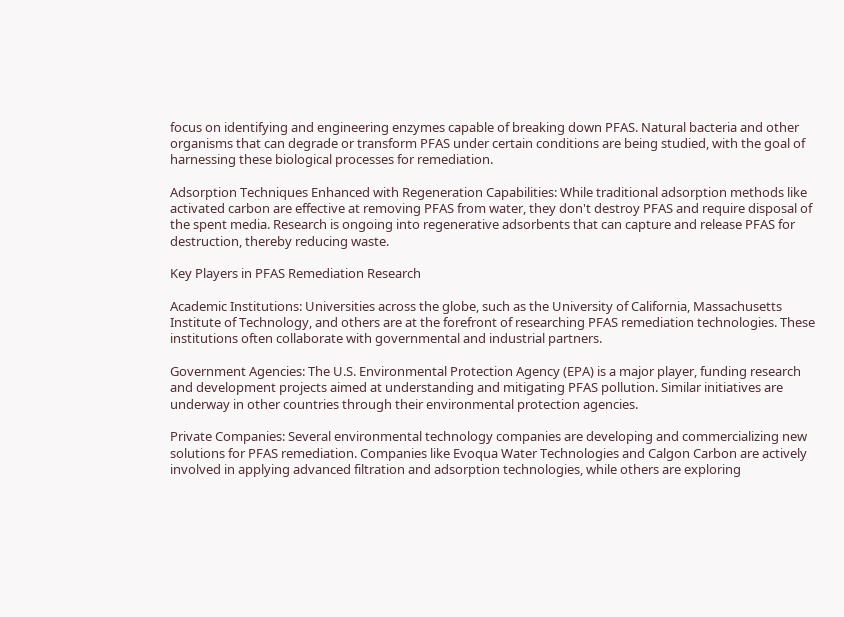focus on identifying and engineering enzymes capable of breaking down PFAS. Natural bacteria and other organisms that can degrade or transform PFAS under certain conditions are being studied, with the goal of harnessing these biological processes for remediation.

Adsorption Techniques Enhanced with Regeneration Capabilities: While traditional adsorption methods like activated carbon are effective at removing PFAS from water, they don't destroy PFAS and require disposal of the spent media. Research is ongoing into regenerative adsorbents that can capture and release PFAS for destruction, thereby reducing waste.

Key Players in PFAS Remediation Research

Academic Institutions: Universities across the globe, such as the University of California, Massachusetts Institute of Technology, and others are at the forefront of researching PFAS remediation technologies. These institutions often collaborate with governmental and industrial partners.

Government Agencies: The U.S. Environmental Protection Agency (EPA) is a major player, funding research and development projects aimed at understanding and mitigating PFAS pollution. Similar initiatives are underway in other countries through their environmental protection agencies.

Private Companies: Several environmental technology companies are developing and commercializing new solutions for PFAS remediation. Companies like Evoqua Water Technologies and Calgon Carbon are actively involved in applying advanced filtration and adsorption technologies, while others are exploring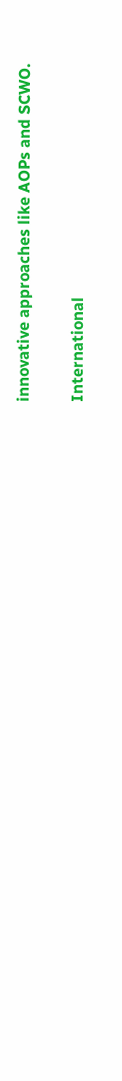innovative approaches like AOPs and SCWO.

International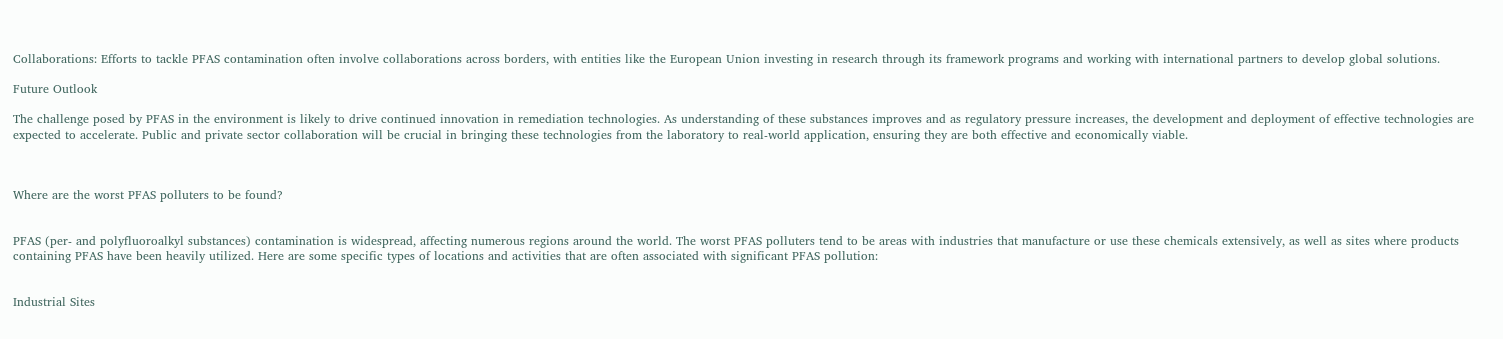Collaborations: Efforts to tackle PFAS contamination often involve collaborations across borders, with entities like the European Union investing in research through its framework programs and working with international partners to develop global solutions.

Future Outlook

The challenge posed by PFAS in the environment is likely to drive continued innovation in remediation technologies. As understanding of these substances improves and as regulatory pressure increases, the development and deployment of effective technologies are expected to accelerate. Public and private sector collaboration will be crucial in bringing these technologies from the laboratory to real-world application, ensuring they are both effective and economically viable.



Where are the worst PFAS polluters to be found?


PFAS (per- and polyfluoroalkyl substances) contamination is widespread, affecting numerous regions around the world. The worst PFAS polluters tend to be areas with industries that manufacture or use these chemicals extensively, as well as sites where products containing PFAS have been heavily utilized. Here are some specific types of locations and activities that are often associated with significant PFAS pollution:


Industrial Sites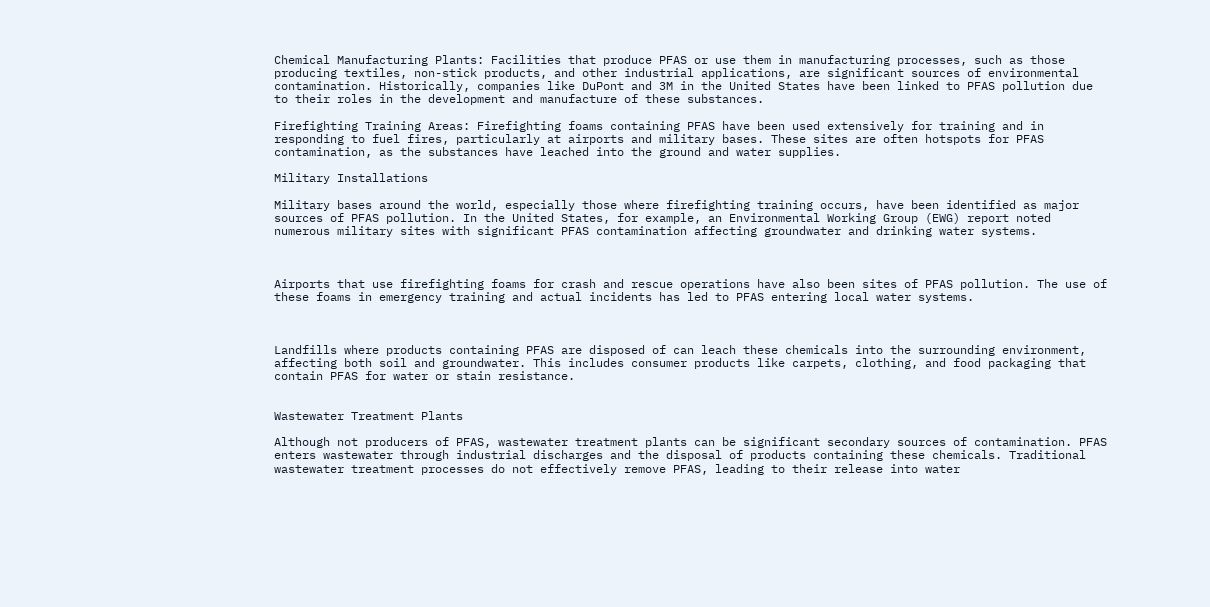Chemical Manufacturing Plants: Facilities that produce PFAS or use them in manufacturing processes, such as those producing textiles, non-stick products, and other industrial applications, are significant sources of environmental contamination. Historically, companies like DuPont and 3M in the United States have been linked to PFAS pollution due to their roles in the development and manufacture of these substances.

Firefighting Training Areas: Firefighting foams containing PFAS have been used extensively for training and in responding to fuel fires, particularly at airports and military bases. These sites are often hotspots for PFAS contamination, as the substances have leached into the ground and water supplies.

Military Installations

Military bases around the world, especially those where firefighting training occurs, have been identified as major sources of PFAS pollution. In the United States, for example, an Environmental Working Group (EWG) report noted numerous military sites with significant PFAS contamination affecting groundwater and drinking water systems.



Airports that use firefighting foams for crash and rescue operations have also been sites of PFAS pollution. The use of these foams in emergency training and actual incidents has led to PFAS entering local water systems.



Landfills where products containing PFAS are disposed of can leach these chemicals into the surrounding environment, affecting both soil and groundwater. This includes consumer products like carpets, clothing, and food packaging that contain PFAS for water or stain resistance.


Wastewater Treatment Plants

Although not producers of PFAS, wastewater treatment plants can be significant secondary sources of contamination. PFAS enters wastewater through industrial discharges and the disposal of products containing these chemicals. Traditional wastewater treatment processes do not effectively remove PFAS, leading to their release into water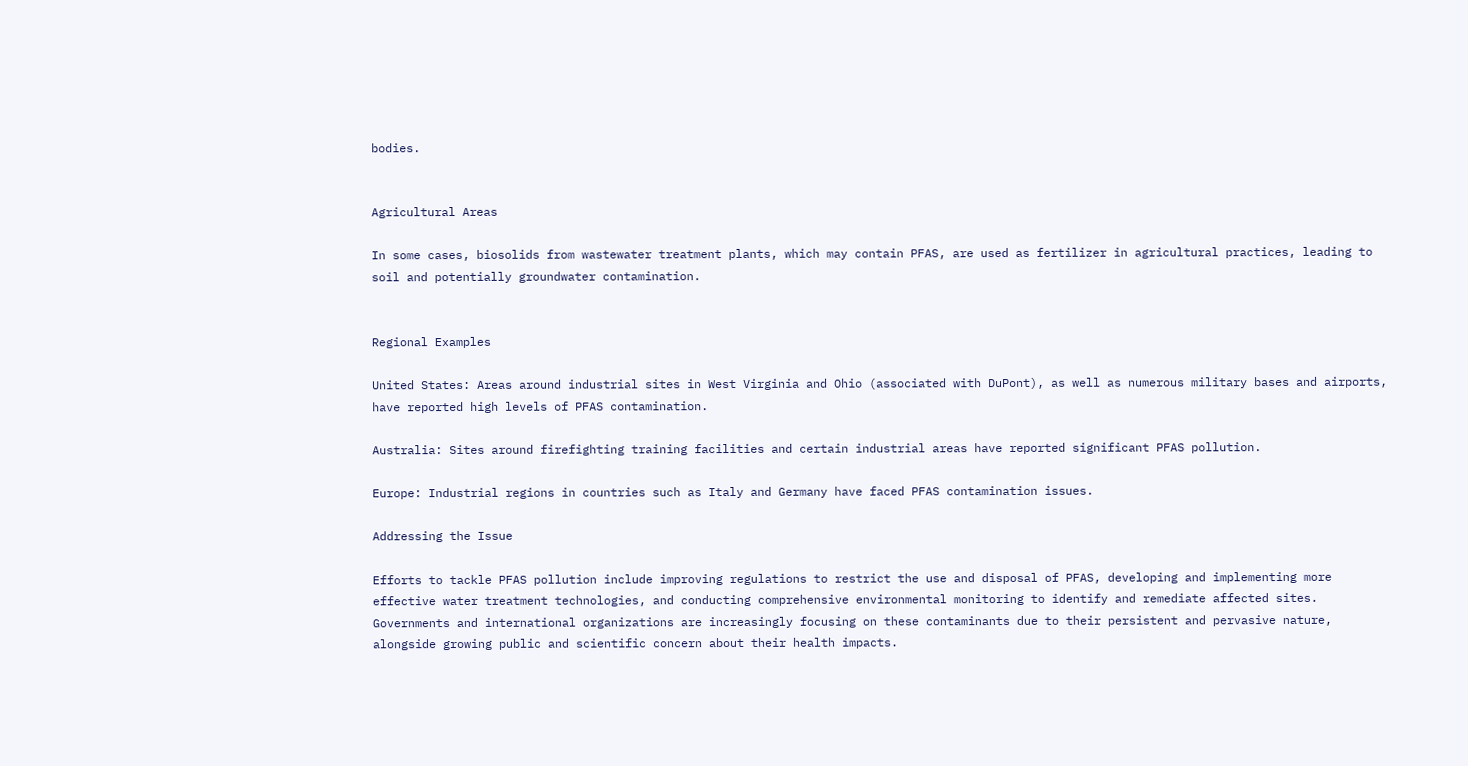bodies.


Agricultural Areas

In some cases, biosolids from wastewater treatment plants, which may contain PFAS, are used as fertilizer in agricultural practices, leading to soil and potentially groundwater contamination.


Regional Examples

United States: Areas around industrial sites in West Virginia and Ohio (associated with DuPont), as well as numerous military bases and airports, have reported high levels of PFAS contamination.

Australia: Sites around firefighting training facilities and certain industrial areas have reported significant PFAS pollution.

Europe: Industrial regions in countries such as Italy and Germany have faced PFAS contamination issues.

Addressing the Issue

Efforts to tackle PFAS pollution include improving regulations to restrict the use and disposal of PFAS, developing and implementing more effective water treatment technologies, and conducting comprehensive environmental monitoring to identify and remediate affected sites. Governments and international organizations are increasingly focusing on these contaminants due to their persistent and pervasive nature, alongside growing public and scientific concern about their health impacts.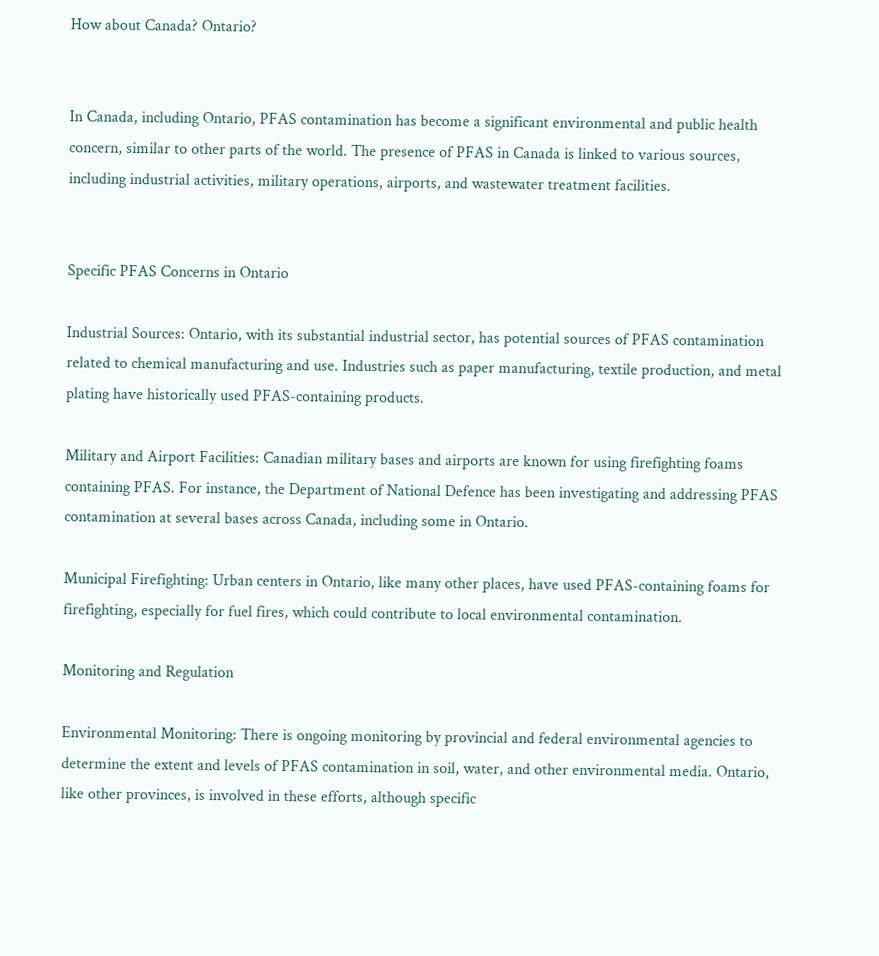How about Canada? Ontario?


In Canada, including Ontario, PFAS contamination has become a significant environmental and public health concern, similar to other parts of the world. The presence of PFAS in Canada is linked to various sources, including industrial activities, military operations, airports, and wastewater treatment facilities.


Specific PFAS Concerns in Ontario

Industrial Sources: Ontario, with its substantial industrial sector, has potential sources of PFAS contamination related to chemical manufacturing and use. Industries such as paper manufacturing, textile production, and metal plating have historically used PFAS-containing products.

Military and Airport Facilities: Canadian military bases and airports are known for using firefighting foams containing PFAS. For instance, the Department of National Defence has been investigating and addressing PFAS contamination at several bases across Canada, including some in Ontario.

Municipal Firefighting: Urban centers in Ontario, like many other places, have used PFAS-containing foams for firefighting, especially for fuel fires, which could contribute to local environmental contamination.

Monitoring and Regulation

Environmental Monitoring: There is ongoing monitoring by provincial and federal environmental agencies to determine the extent and levels of PFAS contamination in soil, water, and other environmental media. Ontario, like other provinces, is involved in these efforts, although specific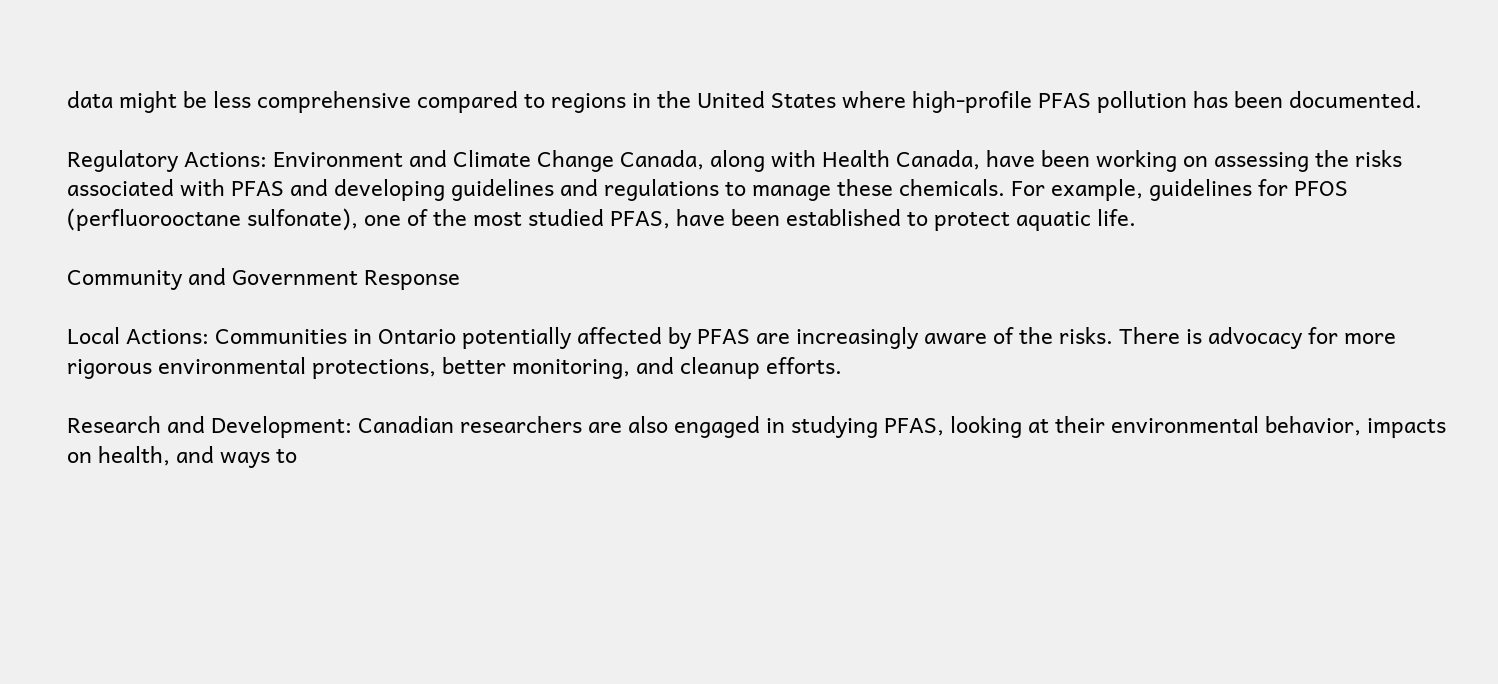data might be less comprehensive compared to regions in the United States where high-profile PFAS pollution has been documented.

Regulatory Actions: Environment and Climate Change Canada, along with Health Canada, have been working on assessing the risks associated with PFAS and developing guidelines and regulations to manage these chemicals. For example, guidelines for PFOS (perfluorooctane sulfonate), one of the most studied PFAS, have been established to protect aquatic life.

Community and Government Response

Local Actions: Communities in Ontario potentially affected by PFAS are increasingly aware of the risks. There is advocacy for more rigorous environmental protections, better monitoring, and cleanup efforts.

Research and Development: Canadian researchers are also engaged in studying PFAS, looking at their environmental behavior, impacts on health, and ways to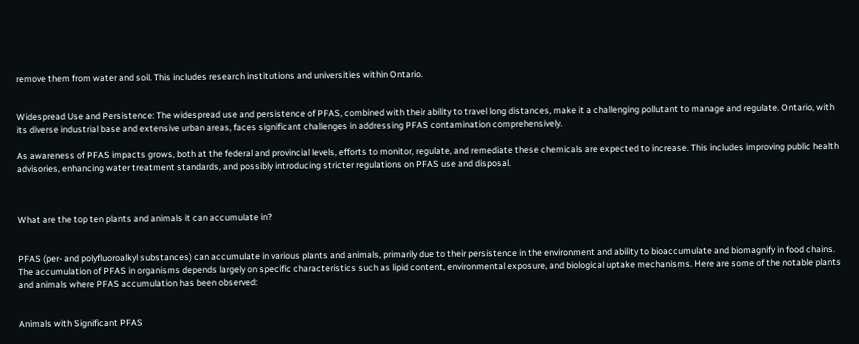remove them from water and soil. This includes research institutions and universities within Ontario.


Widespread Use and Persistence: The widespread use and persistence of PFAS, combined with their ability to travel long distances, make it a challenging pollutant to manage and regulate. Ontario, with its diverse industrial base and extensive urban areas, faces significant challenges in addressing PFAS contamination comprehensively.

As awareness of PFAS impacts grows, both at the federal and provincial levels, efforts to monitor, regulate, and remediate these chemicals are expected to increase. This includes improving public health advisories, enhancing water treatment standards, and possibly introducing stricter regulations on PFAS use and disposal.



What are the top ten plants and animals it can accumulate in?


PFAS (per- and polyfluoroalkyl substances) can accumulate in various plants and animals, primarily due to their persistence in the environment and ability to bioaccumulate and biomagnify in food chains. The accumulation of PFAS in organisms depends largely on specific characteristics such as lipid content, environmental exposure, and biological uptake mechanisms. Here are some of the notable plants and animals where PFAS accumulation has been observed:


Animals with Significant PFAS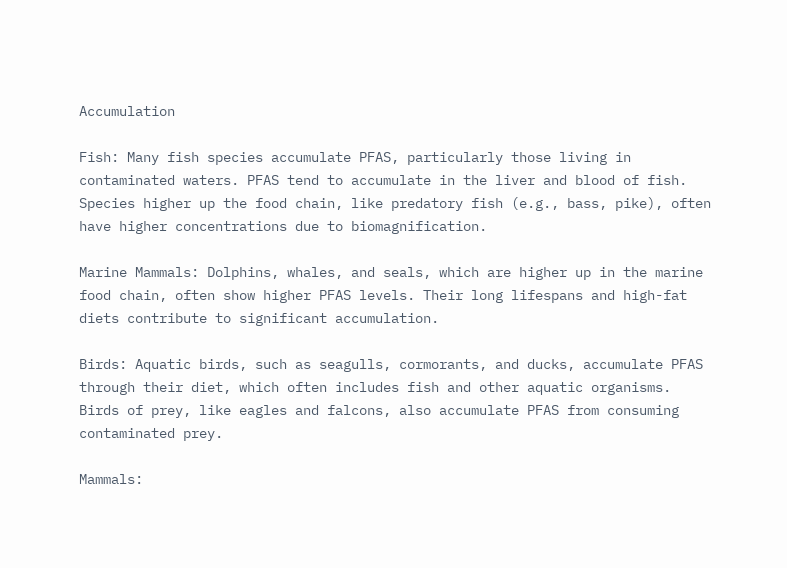Accumulation

Fish: Many fish species accumulate PFAS, particularly those living in contaminated waters. PFAS tend to accumulate in the liver and blood of fish. Species higher up the food chain, like predatory fish (e.g., bass, pike), often have higher concentrations due to biomagnification.

Marine Mammals: Dolphins, whales, and seals, which are higher up in the marine food chain, often show higher PFAS levels. Their long lifespans and high-fat diets contribute to significant accumulation.

Birds: Aquatic birds, such as seagulls, cormorants, and ducks, accumulate PFAS through their diet, which often includes fish and other aquatic organisms. Birds of prey, like eagles and falcons, also accumulate PFAS from consuming contaminated prey.

Mammals: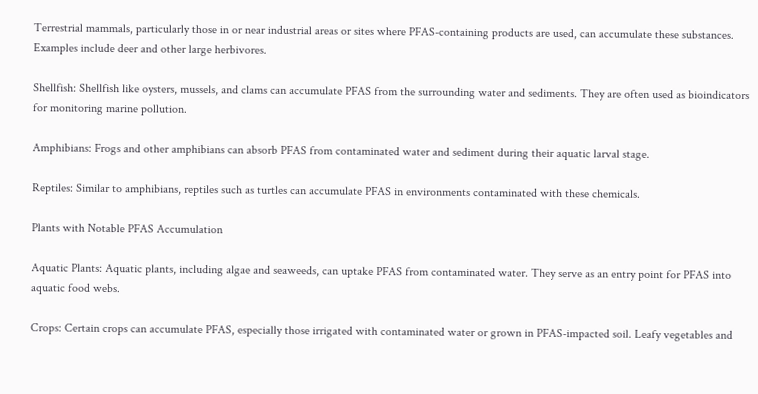Terrestrial mammals, particularly those in or near industrial areas or sites where PFAS-containing products are used, can accumulate these substances. Examples include deer and other large herbivores.

Shellfish: Shellfish like oysters, mussels, and clams can accumulate PFAS from the surrounding water and sediments. They are often used as bioindicators for monitoring marine pollution.

Amphibians: Frogs and other amphibians can absorb PFAS from contaminated water and sediment during their aquatic larval stage.

Reptiles: Similar to amphibians, reptiles such as turtles can accumulate PFAS in environments contaminated with these chemicals.

Plants with Notable PFAS Accumulation

Aquatic Plants: Aquatic plants, including algae and seaweeds, can uptake PFAS from contaminated water. They serve as an entry point for PFAS into aquatic food webs.

Crops: Certain crops can accumulate PFAS, especially those irrigated with contaminated water or grown in PFAS-impacted soil. Leafy vegetables and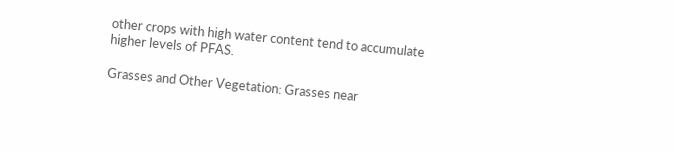other crops with high water content tend to accumulate higher levels of PFAS.

Grasses and Other Vegetation: Grasses near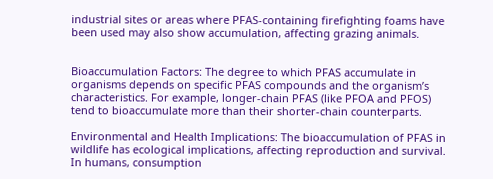industrial sites or areas where PFAS-containing firefighting foams have been used may also show accumulation, affecting grazing animals.


Bioaccumulation Factors: The degree to which PFAS accumulate in organisms depends on specific PFAS compounds and the organism’s characteristics. For example, longer-chain PFAS (like PFOA and PFOS) tend to bioaccumulate more than their shorter-chain counterparts.

Environmental and Health Implications: The bioaccumulation of PFAS in wildlife has ecological implications, affecting reproduction and survival. In humans, consumption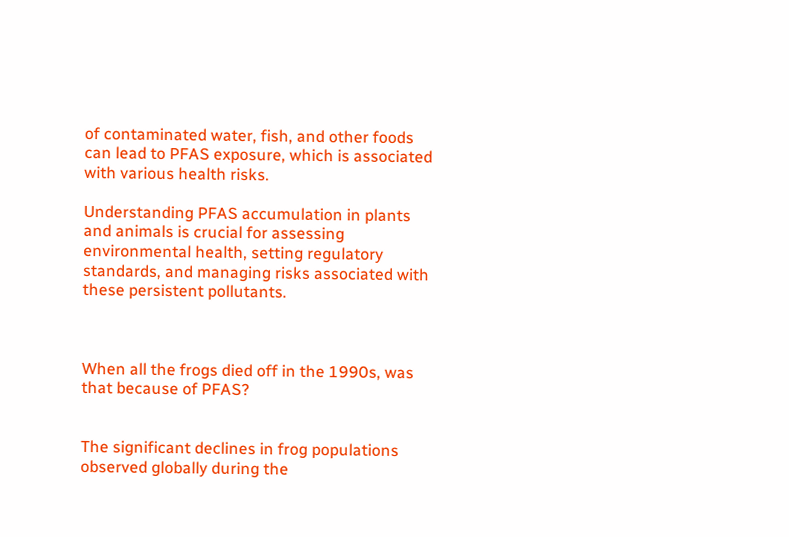of contaminated water, fish, and other foods can lead to PFAS exposure, which is associated with various health risks.

Understanding PFAS accumulation in plants and animals is crucial for assessing environmental health, setting regulatory standards, and managing risks associated with these persistent pollutants.



When all the frogs died off in the 1990s, was that because of PFAS?


The significant declines in frog populations observed globally during the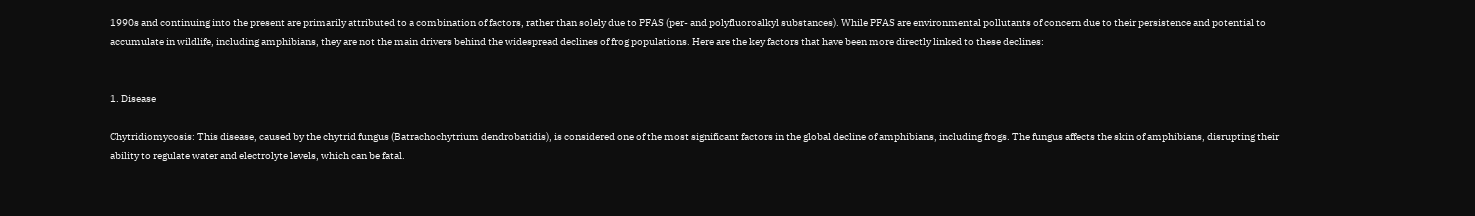1990s and continuing into the present are primarily attributed to a combination of factors, rather than solely due to PFAS (per- and polyfluoroalkyl substances). While PFAS are environmental pollutants of concern due to their persistence and potential to accumulate in wildlife, including amphibians, they are not the main drivers behind the widespread declines of frog populations. Here are the key factors that have been more directly linked to these declines:


1. Disease

Chytridiomycosis: This disease, caused by the chytrid fungus (Batrachochytrium dendrobatidis), is considered one of the most significant factors in the global decline of amphibians, including frogs. The fungus affects the skin of amphibians, disrupting their ability to regulate water and electrolyte levels, which can be fatal.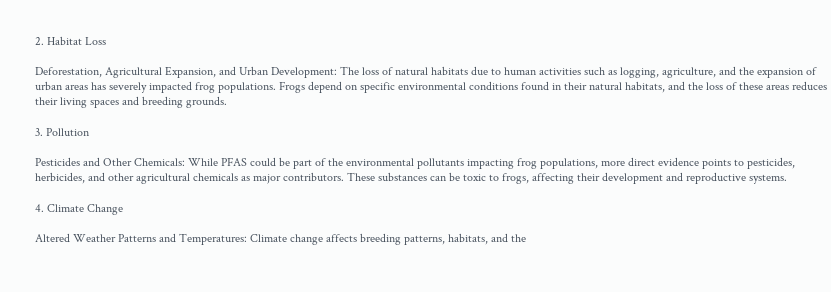2. Habitat Loss

Deforestation, Agricultural Expansion, and Urban Development: The loss of natural habitats due to human activities such as logging, agriculture, and the expansion of urban areas has severely impacted frog populations. Frogs depend on specific environmental conditions found in their natural habitats, and the loss of these areas reduces their living spaces and breeding grounds.

3. Pollution

Pesticides and Other Chemicals: While PFAS could be part of the environmental pollutants impacting frog populations, more direct evidence points to pesticides, herbicides, and other agricultural chemicals as major contributors. These substances can be toxic to frogs, affecting their development and reproductive systems.

4. Climate Change

Altered Weather Patterns and Temperatures: Climate change affects breeding patterns, habitats, and the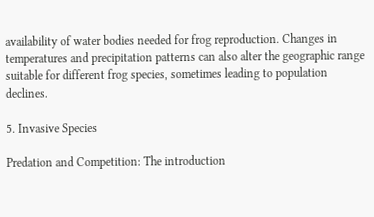availability of water bodies needed for frog reproduction. Changes in temperatures and precipitation patterns can also alter the geographic range suitable for different frog species, sometimes leading to population declines.

5. Invasive Species

Predation and Competition: The introduction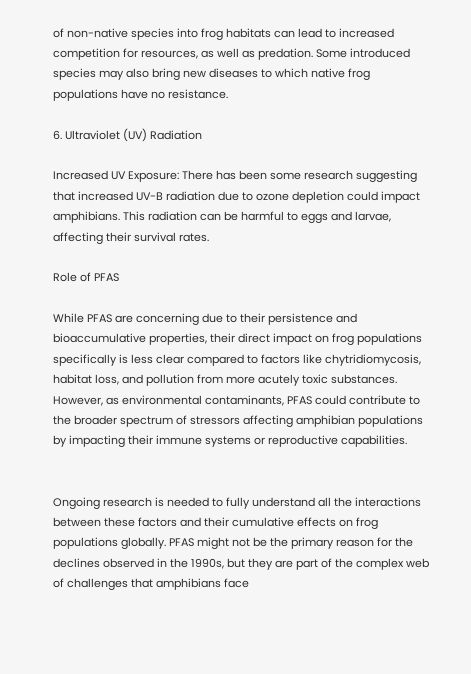of non-native species into frog habitats can lead to increased competition for resources, as well as predation. Some introduced species may also bring new diseases to which native frog populations have no resistance.

6. Ultraviolet (UV) Radiation

Increased UV Exposure: There has been some research suggesting that increased UV-B radiation due to ozone depletion could impact amphibians. This radiation can be harmful to eggs and larvae, affecting their survival rates.

Role of PFAS

While PFAS are concerning due to their persistence and bioaccumulative properties, their direct impact on frog populations specifically is less clear compared to factors like chytridiomycosis, habitat loss, and pollution from more acutely toxic substances. However, as environmental contaminants, PFAS could contribute to the broader spectrum of stressors affecting amphibian populations by impacting their immune systems or reproductive capabilities.


Ongoing research is needed to fully understand all the interactions between these factors and their cumulative effects on frog populations globally. PFAS might not be the primary reason for the declines observed in the 1990s, but they are part of the complex web of challenges that amphibians face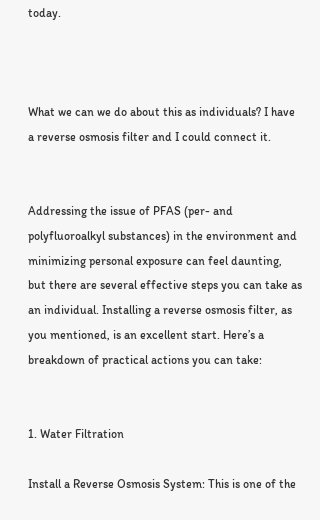today.



What we can we do about this as individuals? I have a reverse osmosis filter and I could connect it.


Addressing the issue of PFAS (per- and polyfluoroalkyl substances) in the environment and minimizing personal exposure can feel daunting, but there are several effective steps you can take as an individual. Installing a reverse osmosis filter, as you mentioned, is an excellent start. Here’s a breakdown of practical actions you can take:


1. Water Filtration

Install a Reverse Osmosis System: This is one of the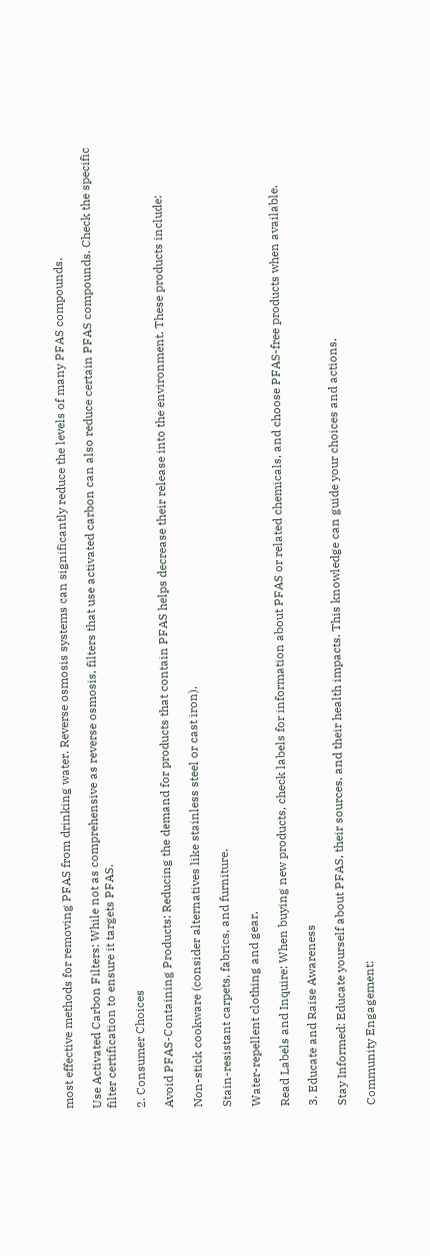most effective methods for removing PFAS from drinking water. Reverse osmosis systems can significantly reduce the levels of many PFAS compounds.

Use Activated Carbon Filters: While not as comprehensive as reverse osmosis, filters that use activated carbon can also reduce certain PFAS compounds. Check the specific filter certification to ensure it targets PFAS.

2. Consumer Choices

Avoid PFAS-Containing Products: Reducing the demand for products that contain PFAS helps decrease their release into the environment. These products include:

Non-stick cookware (consider alternatives like stainless steel or cast iron).

Stain-resistant carpets, fabrics, and furniture.

Water-repellent clothing and gear.

Read Labels and Inquire: When buying new products, check labels for information about PFAS or related chemicals, and choose PFAS-free products when available.

3. Educate and Raise Awareness

Stay Informed: Educate yourself about PFAS, their sources, and their health impacts. This knowledge can guide your choices and actions.

Community Engagement: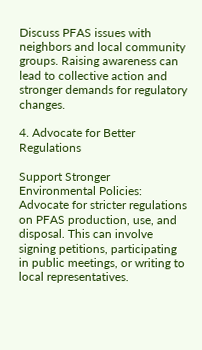Discuss PFAS issues with neighbors and local community groups. Raising awareness can lead to collective action and stronger demands for regulatory changes.

4. Advocate for Better Regulations

Support Stronger Environmental Policies: Advocate for stricter regulations on PFAS production, use, and disposal. This can involve signing petitions, participating in public meetings, or writing to local representatives.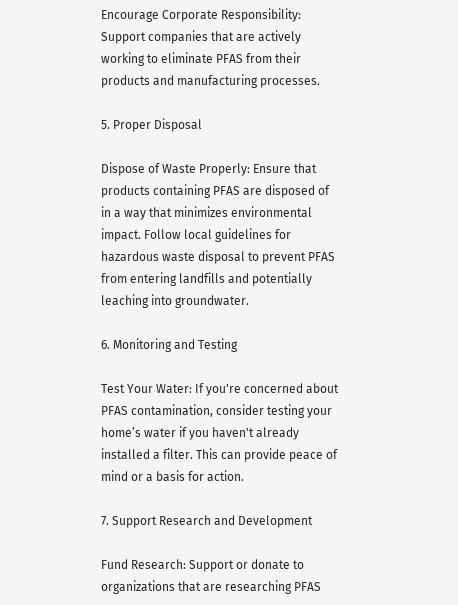Encourage Corporate Responsibility: Support companies that are actively working to eliminate PFAS from their products and manufacturing processes.

5. Proper Disposal

Dispose of Waste Properly: Ensure that products containing PFAS are disposed of in a way that minimizes environmental impact. Follow local guidelines for hazardous waste disposal to prevent PFAS from entering landfills and potentially leaching into groundwater.

6. Monitoring and Testing

Test Your Water: If you're concerned about PFAS contamination, consider testing your home’s water if you haven't already installed a filter. This can provide peace of mind or a basis for action.

7. Support Research and Development

Fund Research: Support or donate to organizations that are researching PFAS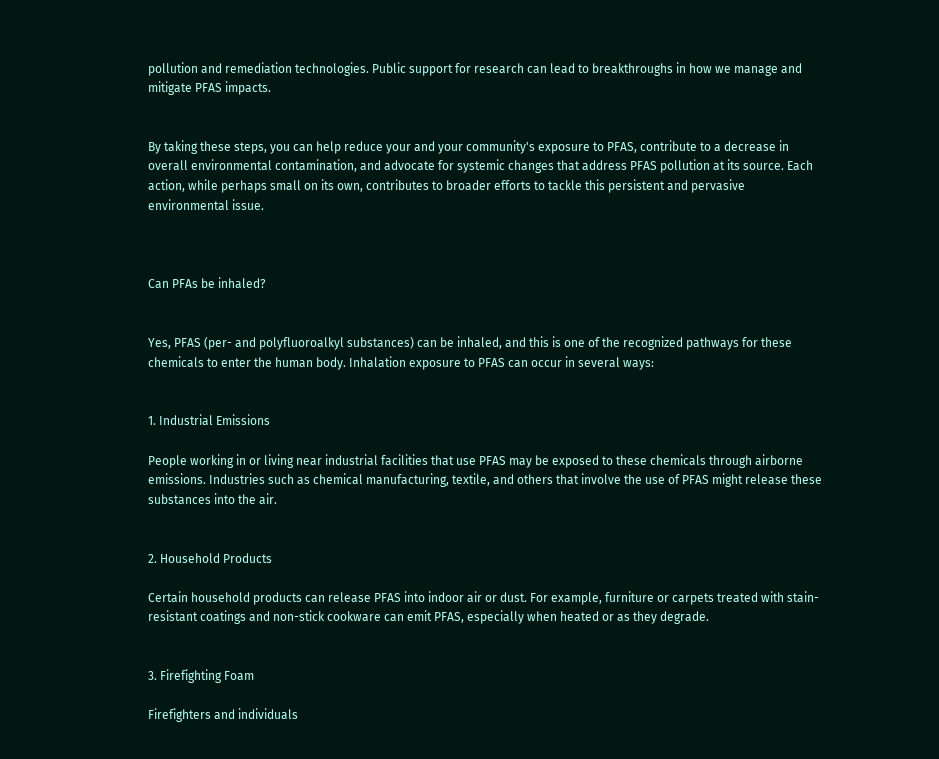pollution and remediation technologies. Public support for research can lead to breakthroughs in how we manage and mitigate PFAS impacts.


By taking these steps, you can help reduce your and your community's exposure to PFAS, contribute to a decrease in overall environmental contamination, and advocate for systemic changes that address PFAS pollution at its source. Each action, while perhaps small on its own, contributes to broader efforts to tackle this persistent and pervasive environmental issue.



Can PFAs be inhaled?


Yes, PFAS (per- and polyfluoroalkyl substances) can be inhaled, and this is one of the recognized pathways for these chemicals to enter the human body. Inhalation exposure to PFAS can occur in several ways:


1. Industrial Emissions

People working in or living near industrial facilities that use PFAS may be exposed to these chemicals through airborne emissions. Industries such as chemical manufacturing, textile, and others that involve the use of PFAS might release these substances into the air.


2. Household Products

Certain household products can release PFAS into indoor air or dust. For example, furniture or carpets treated with stain-resistant coatings and non-stick cookware can emit PFAS, especially when heated or as they degrade.


3. Firefighting Foam

Firefighters and individuals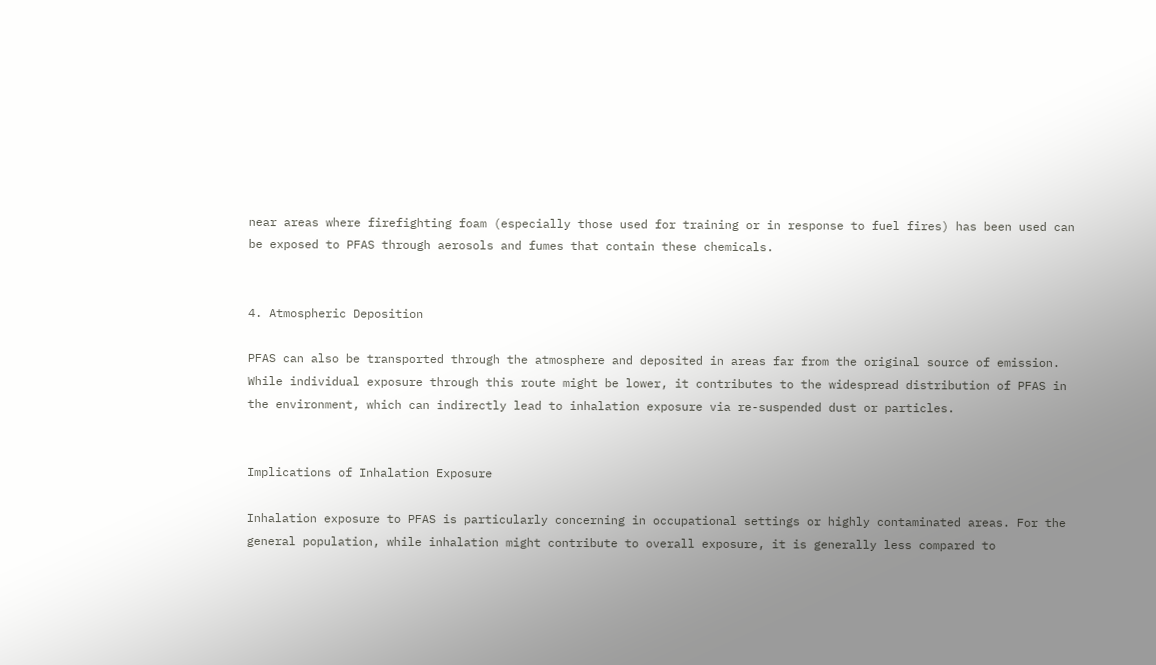near areas where firefighting foam (especially those used for training or in response to fuel fires) has been used can be exposed to PFAS through aerosols and fumes that contain these chemicals.


4. Atmospheric Deposition

PFAS can also be transported through the atmosphere and deposited in areas far from the original source of emission. While individual exposure through this route might be lower, it contributes to the widespread distribution of PFAS in the environment, which can indirectly lead to inhalation exposure via re-suspended dust or particles.


Implications of Inhalation Exposure

Inhalation exposure to PFAS is particularly concerning in occupational settings or highly contaminated areas. For the general population, while inhalation might contribute to overall exposure, it is generally less compared to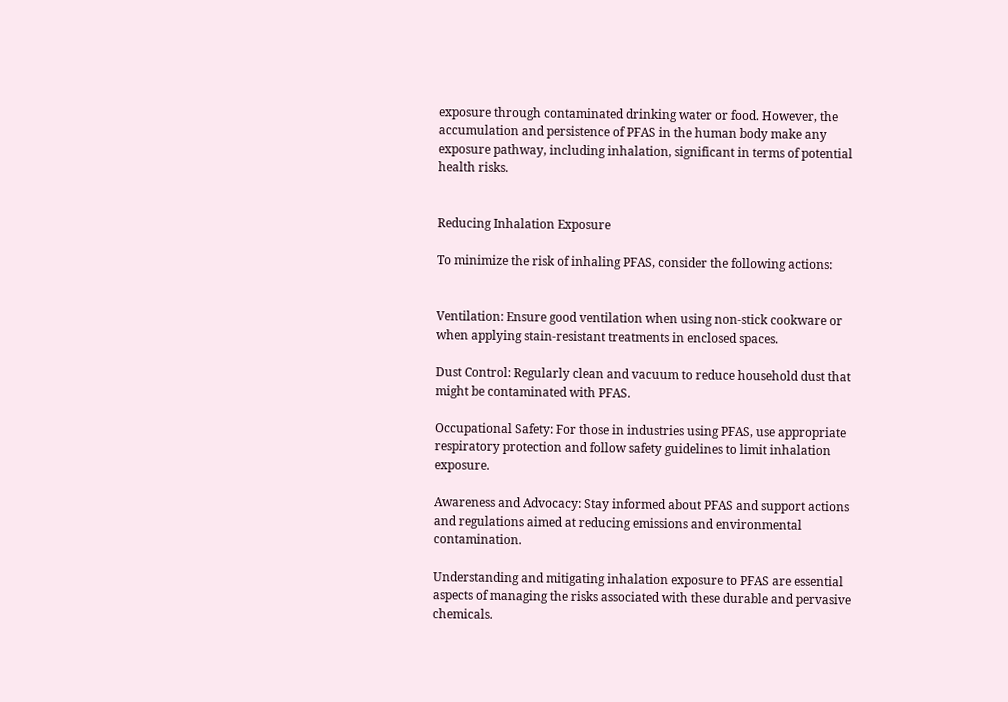exposure through contaminated drinking water or food. However, the accumulation and persistence of PFAS in the human body make any exposure pathway, including inhalation, significant in terms of potential health risks.


Reducing Inhalation Exposure

To minimize the risk of inhaling PFAS, consider the following actions:


Ventilation: Ensure good ventilation when using non-stick cookware or when applying stain-resistant treatments in enclosed spaces.

Dust Control: Regularly clean and vacuum to reduce household dust that might be contaminated with PFAS.

Occupational Safety: For those in industries using PFAS, use appropriate respiratory protection and follow safety guidelines to limit inhalation exposure.

Awareness and Advocacy: Stay informed about PFAS and support actions and regulations aimed at reducing emissions and environmental contamination.

Understanding and mitigating inhalation exposure to PFAS are essential aspects of managing the risks associated with these durable and pervasive chemicals.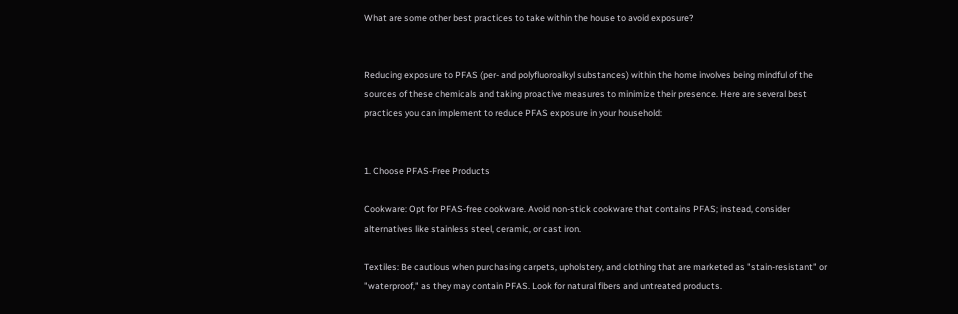What are some other best practices to take within the house to avoid exposure?


Reducing exposure to PFAS (per- and polyfluoroalkyl substances) within the home involves being mindful of the sources of these chemicals and taking proactive measures to minimize their presence. Here are several best practices you can implement to reduce PFAS exposure in your household:


1. Choose PFAS-Free Products

Cookware: Opt for PFAS-free cookware. Avoid non-stick cookware that contains PFAS; instead, consider alternatives like stainless steel, ceramic, or cast iron.

Textiles: Be cautious when purchasing carpets, upholstery, and clothing that are marketed as "stain-resistant" or "waterproof," as they may contain PFAS. Look for natural fibers and untreated products.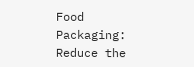Food Packaging: Reduce the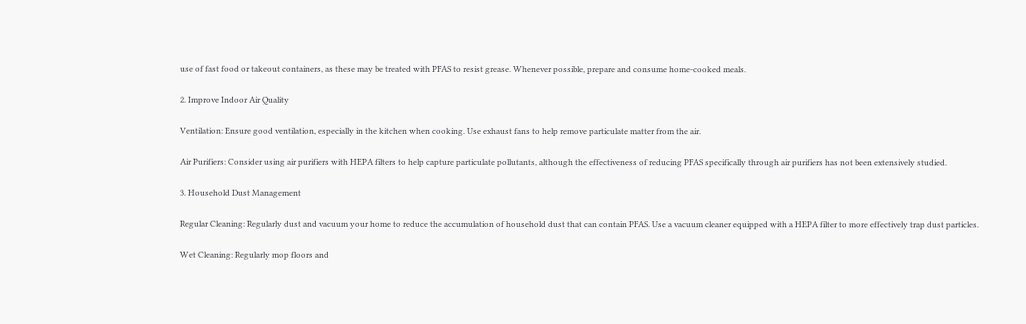use of fast food or takeout containers, as these may be treated with PFAS to resist grease. Whenever possible, prepare and consume home-cooked meals.

2. Improve Indoor Air Quality

Ventilation: Ensure good ventilation, especially in the kitchen when cooking. Use exhaust fans to help remove particulate matter from the air.

Air Purifiers: Consider using air purifiers with HEPA filters to help capture particulate pollutants, although the effectiveness of reducing PFAS specifically through air purifiers has not been extensively studied.

3. Household Dust Management

Regular Cleaning: Regularly dust and vacuum your home to reduce the accumulation of household dust that can contain PFAS. Use a vacuum cleaner equipped with a HEPA filter to more effectively trap dust particles.

Wet Cleaning: Regularly mop floors and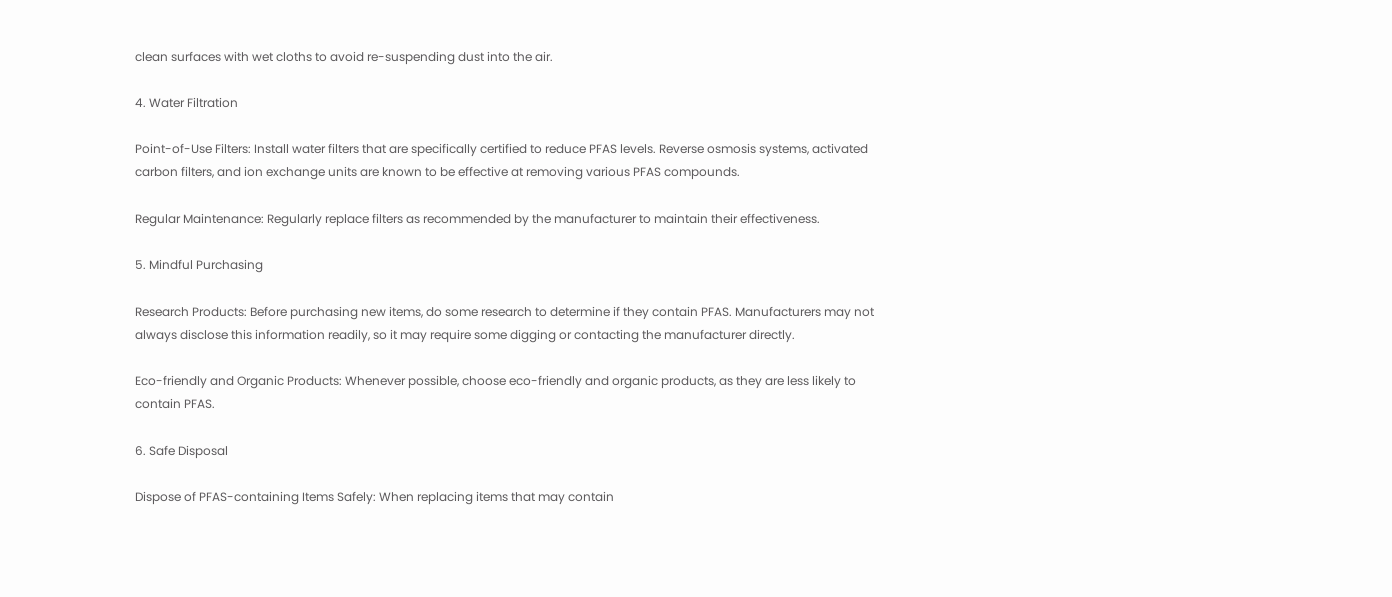clean surfaces with wet cloths to avoid re-suspending dust into the air.

4. Water Filtration

Point-of-Use Filters: Install water filters that are specifically certified to reduce PFAS levels. Reverse osmosis systems, activated carbon filters, and ion exchange units are known to be effective at removing various PFAS compounds.

Regular Maintenance: Regularly replace filters as recommended by the manufacturer to maintain their effectiveness.

5. Mindful Purchasing

Research Products: Before purchasing new items, do some research to determine if they contain PFAS. Manufacturers may not always disclose this information readily, so it may require some digging or contacting the manufacturer directly.

Eco-friendly and Organic Products: Whenever possible, choose eco-friendly and organic products, as they are less likely to contain PFAS.

6. Safe Disposal

Dispose of PFAS-containing Items Safely: When replacing items that may contain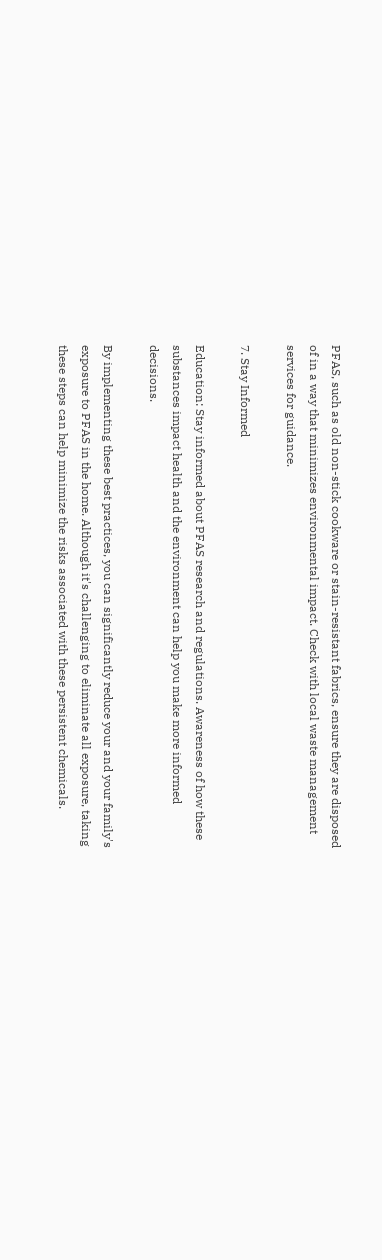PFAS, such as old non-stick cookware or stain-resistant fabrics, ensure they are disposed of in a way that minimizes environmental impact. Check with local waste management services for guidance.

7. Stay Informed

Education: Stay informed about PFAS research and regulations. Awareness of how these substances impact health and the environment can help you make more informed decisions.

By implementing these best practices, you can significantly reduce your and your family's exposure to PFAS in the home. Although it's challenging to eliminate all exposure, taking these steps can help minimize the risks associated with these persistent chemicals.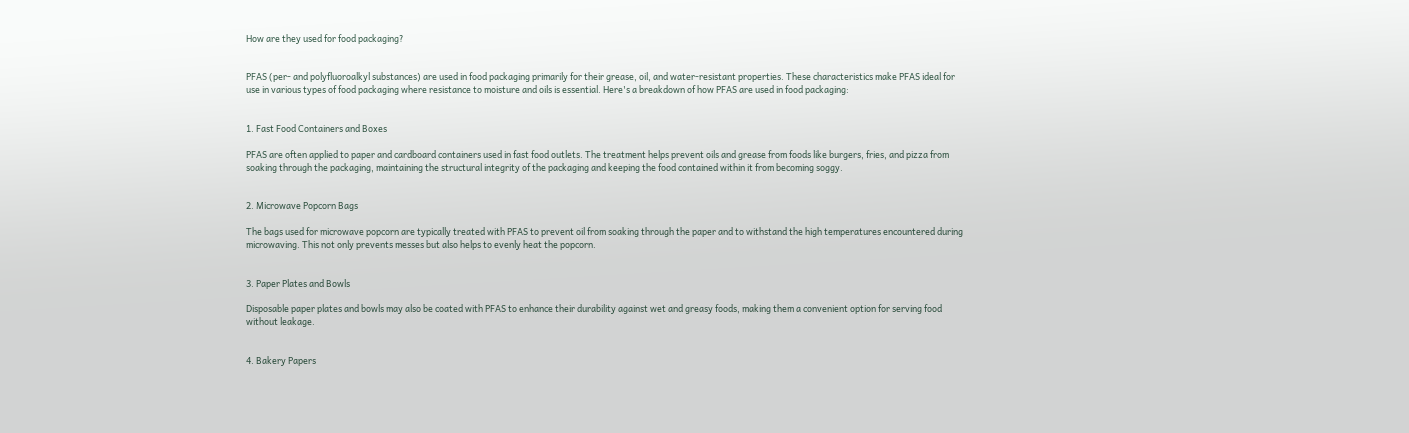How are they used for food packaging?


PFAS (per- and polyfluoroalkyl substances) are used in food packaging primarily for their grease, oil, and water-resistant properties. These characteristics make PFAS ideal for use in various types of food packaging where resistance to moisture and oils is essential. Here's a breakdown of how PFAS are used in food packaging:


1. Fast Food Containers and Boxes

PFAS are often applied to paper and cardboard containers used in fast food outlets. The treatment helps prevent oils and grease from foods like burgers, fries, and pizza from soaking through the packaging, maintaining the structural integrity of the packaging and keeping the food contained within it from becoming soggy.


2. Microwave Popcorn Bags

The bags used for microwave popcorn are typically treated with PFAS to prevent oil from soaking through the paper and to withstand the high temperatures encountered during microwaving. This not only prevents messes but also helps to evenly heat the popcorn.


3. Paper Plates and Bowls

Disposable paper plates and bowls may also be coated with PFAS to enhance their durability against wet and greasy foods, making them a convenient option for serving food without leakage.


4. Bakery Papers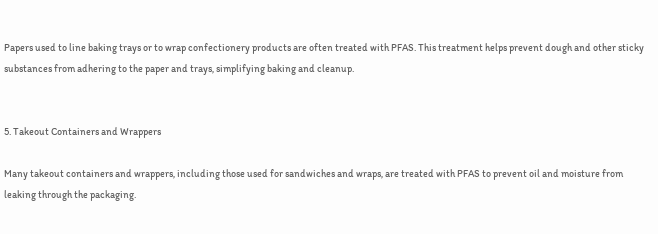Papers used to line baking trays or to wrap confectionery products are often treated with PFAS. This treatment helps prevent dough and other sticky substances from adhering to the paper and trays, simplifying baking and cleanup.


5. Takeout Containers and Wrappers

Many takeout containers and wrappers, including those used for sandwiches and wraps, are treated with PFAS to prevent oil and moisture from leaking through the packaging.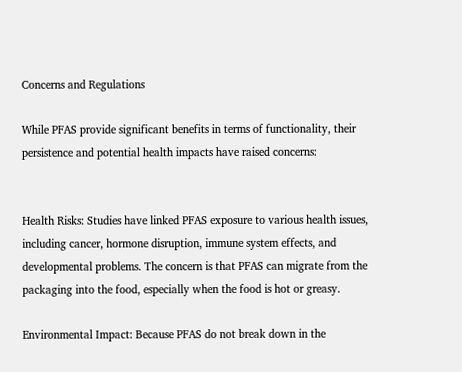Concerns and Regulations

While PFAS provide significant benefits in terms of functionality, their persistence and potential health impacts have raised concerns:


Health Risks: Studies have linked PFAS exposure to various health issues, including cancer, hormone disruption, immune system effects, and developmental problems. The concern is that PFAS can migrate from the packaging into the food, especially when the food is hot or greasy.

Environmental Impact: Because PFAS do not break down in the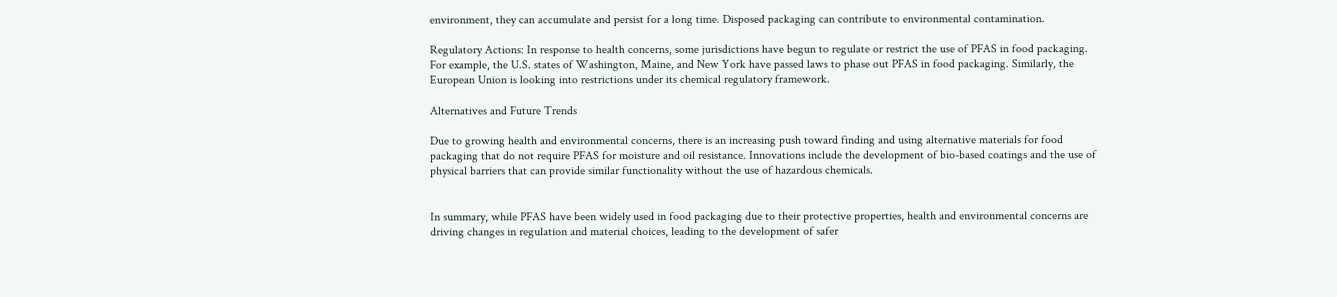environment, they can accumulate and persist for a long time. Disposed packaging can contribute to environmental contamination.

Regulatory Actions: In response to health concerns, some jurisdictions have begun to regulate or restrict the use of PFAS in food packaging. For example, the U.S. states of Washington, Maine, and New York have passed laws to phase out PFAS in food packaging. Similarly, the European Union is looking into restrictions under its chemical regulatory framework.

Alternatives and Future Trends

Due to growing health and environmental concerns, there is an increasing push toward finding and using alternative materials for food packaging that do not require PFAS for moisture and oil resistance. Innovations include the development of bio-based coatings and the use of physical barriers that can provide similar functionality without the use of hazardous chemicals.


In summary, while PFAS have been widely used in food packaging due to their protective properties, health and environmental concerns are driving changes in regulation and material choices, leading to the development of safer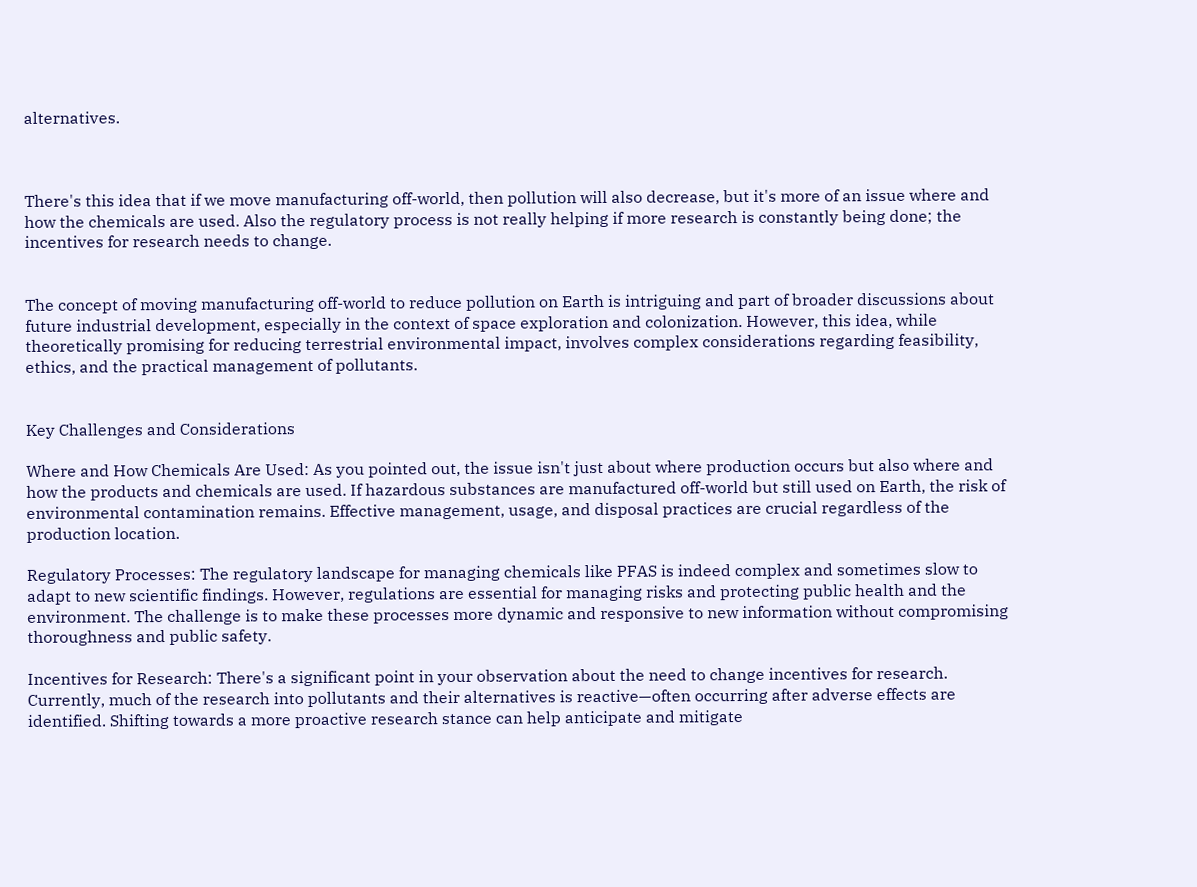alternatives.



There's this idea that if we move manufacturing off-world, then pollution will also decrease, but it's more of an issue where and how the chemicals are used. Also the regulatory process is not really helping if more research is constantly being done; the incentives for research needs to change.


The concept of moving manufacturing off-world to reduce pollution on Earth is intriguing and part of broader discussions about future industrial development, especially in the context of space exploration and colonization. However, this idea, while theoretically promising for reducing terrestrial environmental impact, involves complex considerations regarding feasibility, ethics, and the practical management of pollutants.


Key Challenges and Considerations

Where and How Chemicals Are Used: As you pointed out, the issue isn't just about where production occurs but also where and how the products and chemicals are used. If hazardous substances are manufactured off-world but still used on Earth, the risk of environmental contamination remains. Effective management, usage, and disposal practices are crucial regardless of the production location.

Regulatory Processes: The regulatory landscape for managing chemicals like PFAS is indeed complex and sometimes slow to adapt to new scientific findings. However, regulations are essential for managing risks and protecting public health and the environment. The challenge is to make these processes more dynamic and responsive to new information without compromising thoroughness and public safety.

Incentives for Research: There's a significant point in your observation about the need to change incentives for research. Currently, much of the research into pollutants and their alternatives is reactive—often occurring after adverse effects are identified. Shifting towards a more proactive research stance can help anticipate and mitigate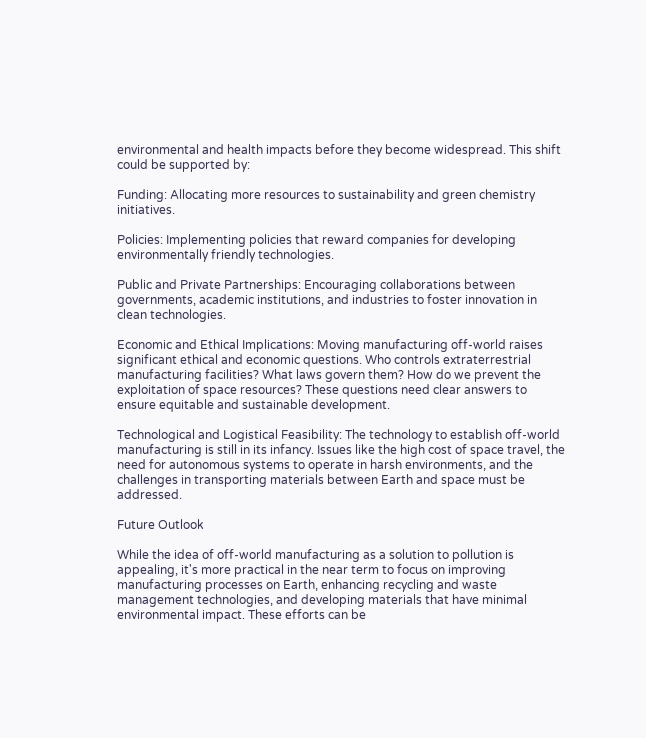environmental and health impacts before they become widespread. This shift could be supported by:

Funding: Allocating more resources to sustainability and green chemistry initiatives.

Policies: Implementing policies that reward companies for developing environmentally friendly technologies.

Public and Private Partnerships: Encouraging collaborations between governments, academic institutions, and industries to foster innovation in clean technologies.

Economic and Ethical Implications: Moving manufacturing off-world raises significant ethical and economic questions. Who controls extraterrestrial manufacturing facilities? What laws govern them? How do we prevent the exploitation of space resources? These questions need clear answers to ensure equitable and sustainable development.

Technological and Logistical Feasibility: The technology to establish off-world manufacturing is still in its infancy. Issues like the high cost of space travel, the need for autonomous systems to operate in harsh environments, and the challenges in transporting materials between Earth and space must be addressed.

Future Outlook

While the idea of off-world manufacturing as a solution to pollution is appealing, it's more practical in the near term to focus on improving manufacturing processes on Earth, enhancing recycling and waste management technologies, and developing materials that have minimal environmental impact. These efforts can be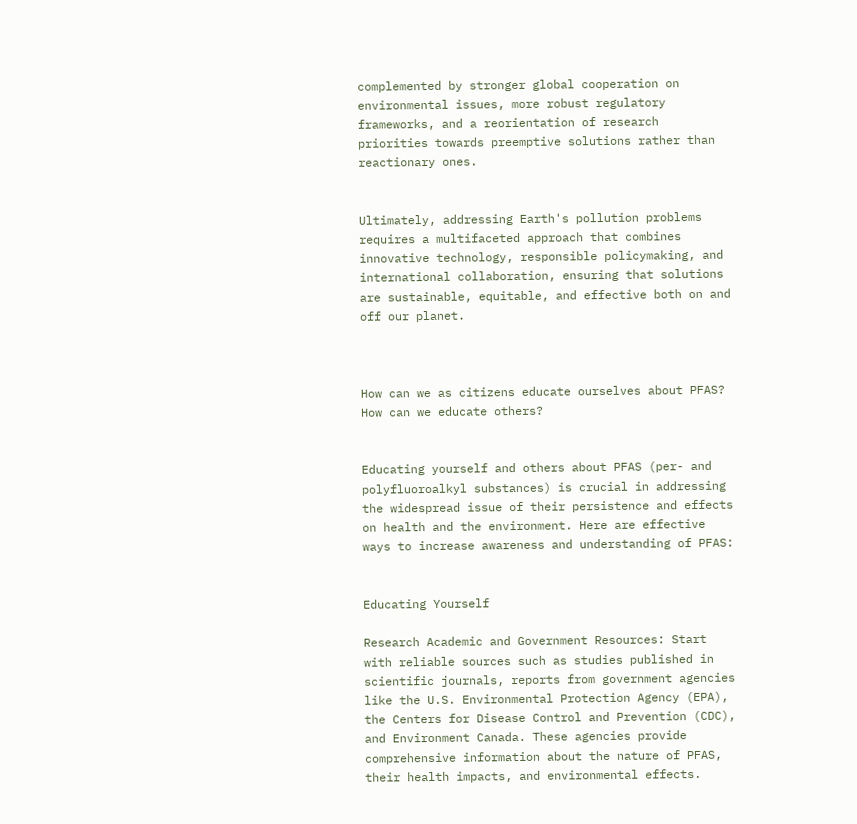complemented by stronger global cooperation on environmental issues, more robust regulatory frameworks, and a reorientation of research priorities towards preemptive solutions rather than reactionary ones.


Ultimately, addressing Earth's pollution problems requires a multifaceted approach that combines innovative technology, responsible policymaking, and international collaboration, ensuring that solutions are sustainable, equitable, and effective both on and off our planet.



How can we as citizens educate ourselves about PFAS? How can we educate others?


Educating yourself and others about PFAS (per- and polyfluoroalkyl substances) is crucial in addressing the widespread issue of their persistence and effects on health and the environment. Here are effective ways to increase awareness and understanding of PFAS:


Educating Yourself

Research Academic and Government Resources: Start with reliable sources such as studies published in scientific journals, reports from government agencies like the U.S. Environmental Protection Agency (EPA), the Centers for Disease Control and Prevention (CDC), and Environment Canada. These agencies provide comprehensive information about the nature of PFAS, their health impacts, and environmental effects.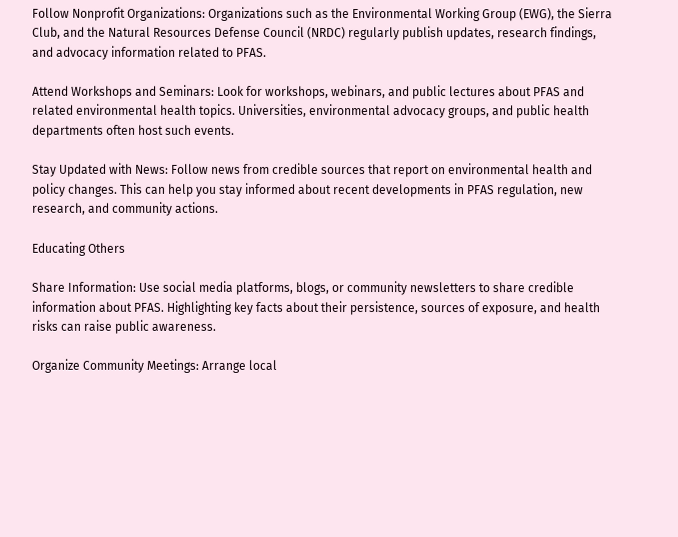Follow Nonprofit Organizations: Organizations such as the Environmental Working Group (EWG), the Sierra Club, and the Natural Resources Defense Council (NRDC) regularly publish updates, research findings, and advocacy information related to PFAS.

Attend Workshops and Seminars: Look for workshops, webinars, and public lectures about PFAS and related environmental health topics. Universities, environmental advocacy groups, and public health departments often host such events.

Stay Updated with News: Follow news from credible sources that report on environmental health and policy changes. This can help you stay informed about recent developments in PFAS regulation, new research, and community actions.

Educating Others

Share Information: Use social media platforms, blogs, or community newsletters to share credible information about PFAS. Highlighting key facts about their persistence, sources of exposure, and health risks can raise public awareness.

Organize Community Meetings: Arrange local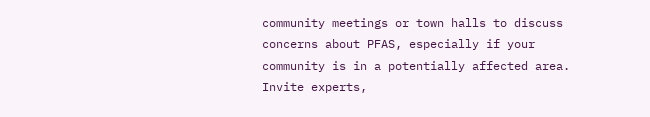community meetings or town halls to discuss concerns about PFAS, especially if your community is in a potentially affected area. Invite experts,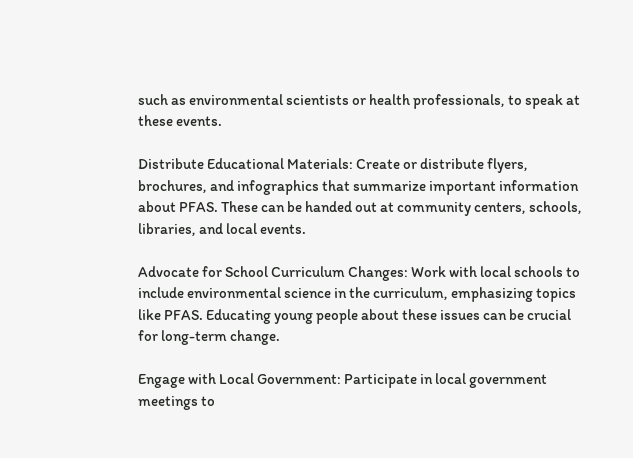such as environmental scientists or health professionals, to speak at these events.

Distribute Educational Materials: Create or distribute flyers, brochures, and infographics that summarize important information about PFAS. These can be handed out at community centers, schools, libraries, and local events.

Advocate for School Curriculum Changes: Work with local schools to include environmental science in the curriculum, emphasizing topics like PFAS. Educating young people about these issues can be crucial for long-term change.

Engage with Local Government: Participate in local government meetings to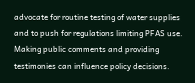advocate for routine testing of water supplies and to push for regulations limiting PFAS use. Making public comments and providing testimonies can influence policy decisions.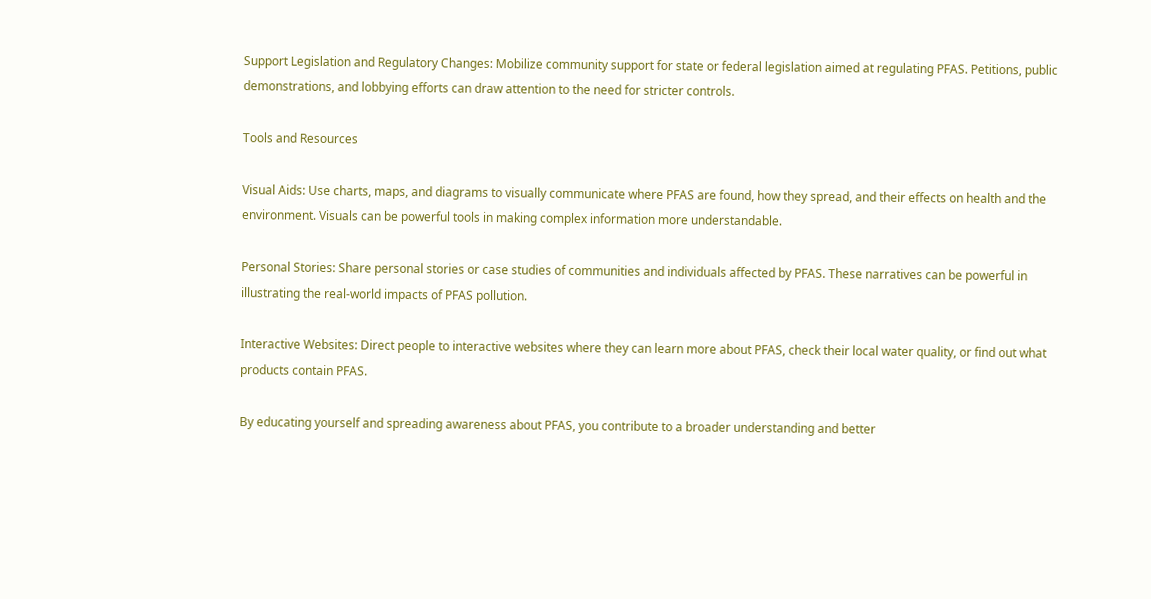Support Legislation and Regulatory Changes: Mobilize community support for state or federal legislation aimed at regulating PFAS. Petitions, public demonstrations, and lobbying efforts can draw attention to the need for stricter controls.

Tools and Resources

Visual Aids: Use charts, maps, and diagrams to visually communicate where PFAS are found, how they spread, and their effects on health and the environment. Visuals can be powerful tools in making complex information more understandable.

Personal Stories: Share personal stories or case studies of communities and individuals affected by PFAS. These narratives can be powerful in illustrating the real-world impacts of PFAS pollution.

Interactive Websites: Direct people to interactive websites where they can learn more about PFAS, check their local water quality, or find out what products contain PFAS.

By educating yourself and spreading awareness about PFAS, you contribute to a broader understanding and better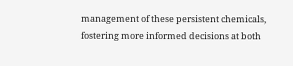management of these persistent chemicals, fostering more informed decisions at both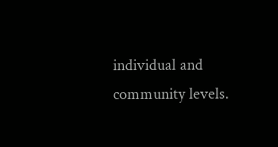individual and community levels.